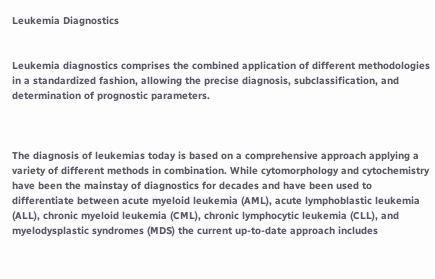Leukemia Diagnostics


Leukemia diagnostics comprises the combined application of different methodologies in a standardized fashion, allowing the precise diagnosis, subclassification, and determination of prognostic parameters.



The diagnosis of leukemias today is based on a comprehensive approach applying a variety of different methods in combination. While cytomorphology and cytochemistry have been the mainstay of diagnostics for decades and have been used to differentiate between acute myeloid leukemia (AML), acute lymphoblastic leukemia (ALL), chronic myeloid leukemia (CML), chronic lymphocytic leukemia (CLL), and myelodysplastic syndromes (MDS) the current up-to-date approach includes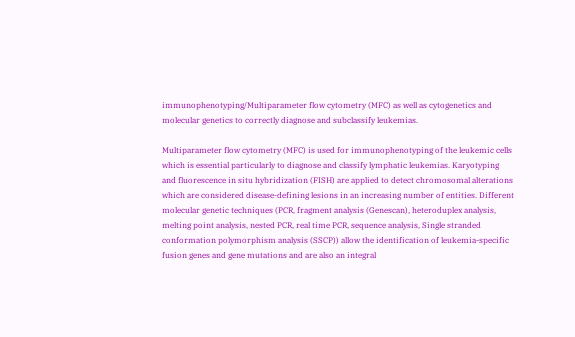immunophenotyping/Multiparameter flow cytometry (MFC) as well as cytogenetics and molecular genetics to correctly diagnose and subclassify leukemias.

Multiparameter flow cytometry (MFC) is used for immunophenotyping of the leukemic cells which is essential particularly to diagnose and classify lymphatic leukemias. Karyotyping and fluorescence in situ hybridization (FISH) are applied to detect chromosomal alterations which are considered disease-defining lesions in an increasing number of entities. Different molecular genetic techniques (PCR, fragment analysis (Genescan), heteroduplex analysis, melting point analysis, nested PCR, real time PCR, sequence analysis, Single stranded conformation polymorphism analysis (SSCP)) allow the identification of leukemia-specific fusion genes and gene mutations and are also an integral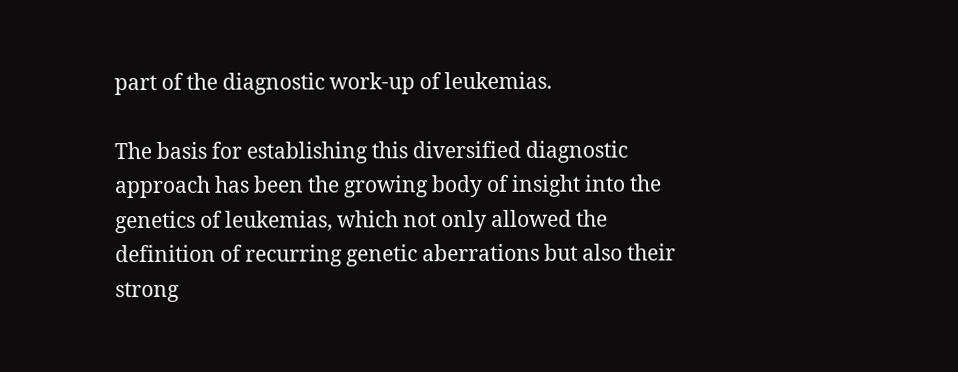part of the diagnostic work-up of leukemias.

The basis for establishing this diversified diagnostic approach has been the growing body of insight into the genetics of leukemias, which not only allowed the definition of recurring genetic aberrations but also their strong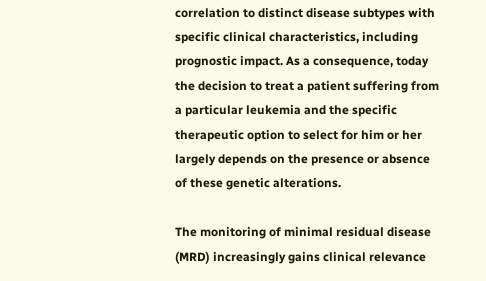correlation to distinct disease subtypes with specific clinical characteristics, including prognostic impact. As a consequence, today the decision to treat a patient suffering from a particular leukemia and the specific therapeutic option to select for him or her largely depends on the presence or absence of these genetic alterations.

The monitoring of minimal residual disease (MRD) increasingly gains clinical relevance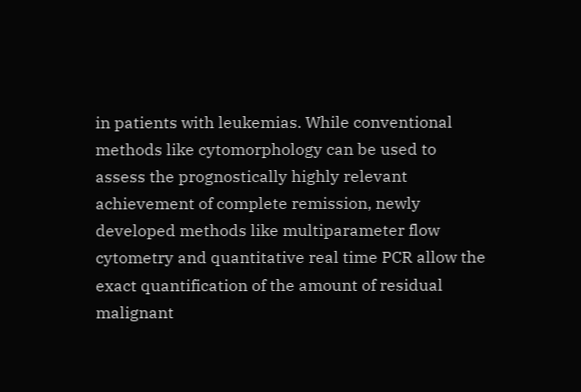in patients with leukemias. While conventional methods like cytomorphology can be used to assess the prognostically highly relevant achievement of complete remission, newly developed methods like multiparameter flow cytometry and quantitative real time PCR allow the exact quantification of the amount of residual malignant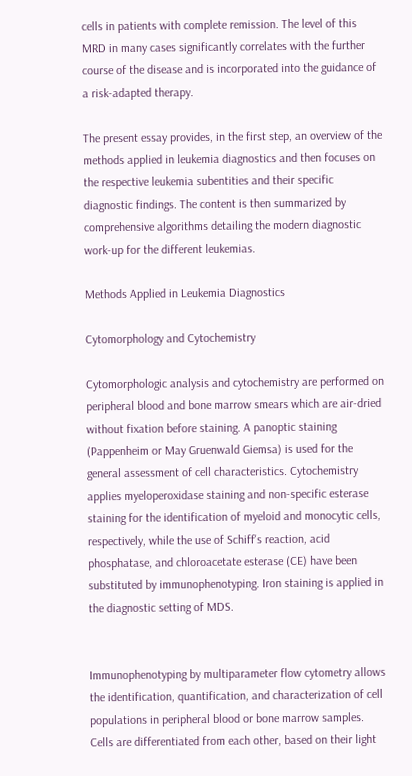cells in patients with complete remission. The level of this MRD in many cases significantly correlates with the further course of the disease and is incorporated into the guidance of a risk-adapted therapy.

The present essay provides, in the first step, an overview of the methods applied in leukemia diagnostics and then focuses on the respective leukemia subentities and their specific diagnostic findings. The content is then summarized by comprehensive algorithms detailing the modern diagnostic work-up for the different leukemias.

Methods Applied in Leukemia Diagnostics

Cytomorphology and Cytochemistry

Cytomorphologic analysis and cytochemistry are performed on peripheral blood and bone marrow smears which are air-dried without fixation before staining. A panoptic staining (Pappenheim or May Gruenwald Giemsa) is used for the general assessment of cell characteristics. Cytochemistry applies myeloperoxidase staining and non-specific esterase staining for the identification of myeloid and monocytic cells, respectively, while the use of Schiff's reaction, acid phosphatase, and chloroacetate esterase (CE) have been substituted by immunophenotyping. Iron staining is applied in the diagnostic setting of MDS.


Immunophenotyping by multiparameter flow cytometry allows the identification, quantification, and characterization of cell populations in peripheral blood or bone marrow samples. Cells are differentiated from each other, based on their light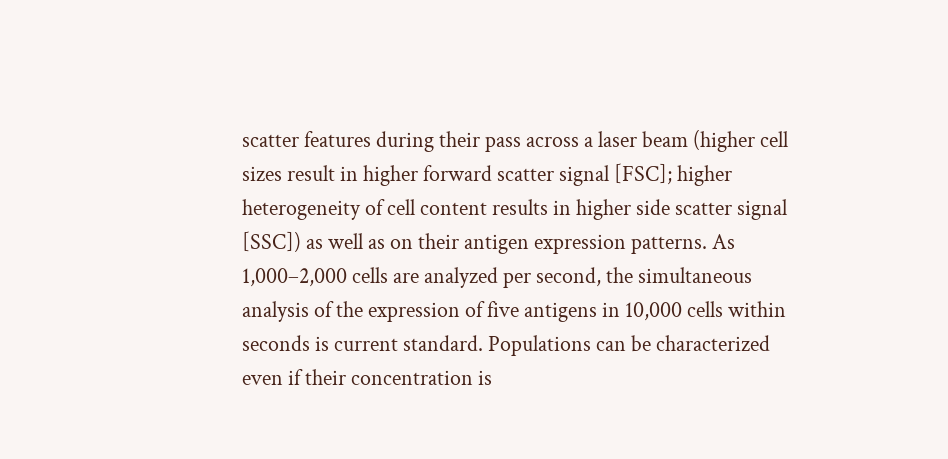scatter features during their pass across a laser beam (higher cell sizes result in higher forward scatter signal [FSC]; higher heterogeneity of cell content results in higher side scatter signal [SSC]) as well as on their antigen expression patterns. As 1,000–2,000 cells are analyzed per second, the simultaneous analysis of the expression of five antigens in 10,000 cells within seconds is current standard. Populations can be characterized even if their concentration is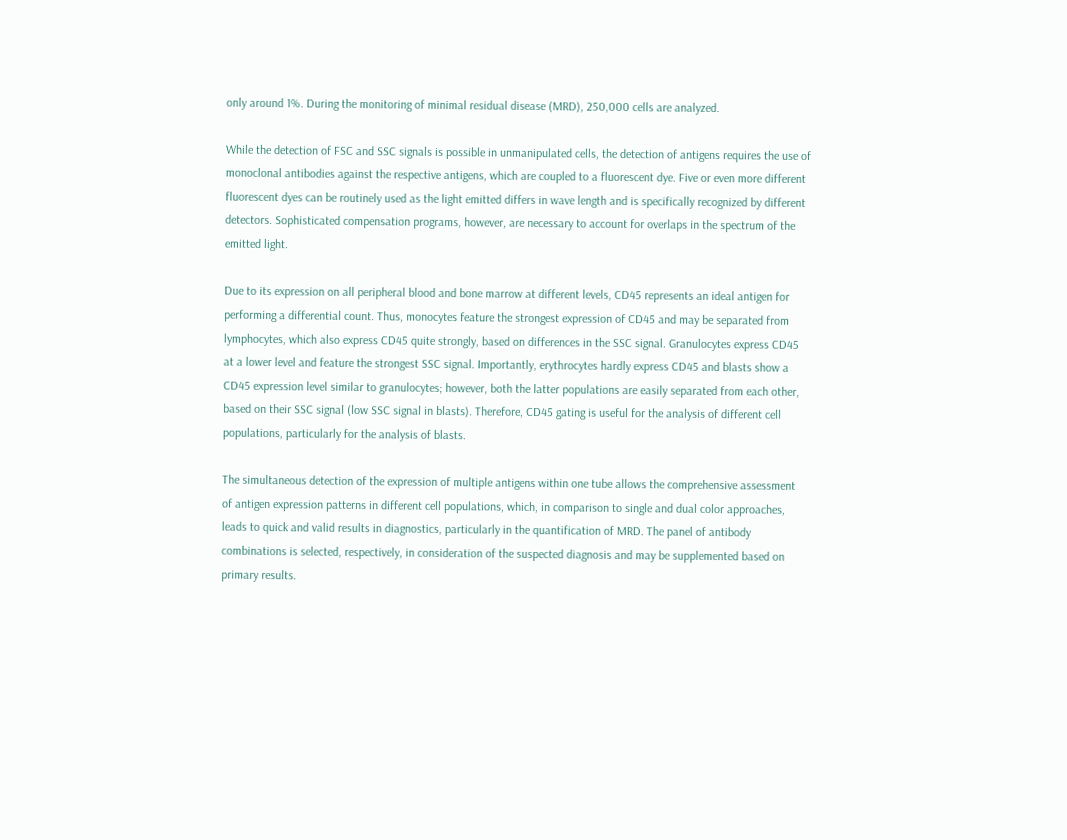only around 1%. During the monitoring of minimal residual disease (MRD), 250,000 cells are analyzed.

While the detection of FSC and SSC signals is possible in unmanipulated cells, the detection of antigens requires the use of monoclonal antibodies against the respective antigens, which are coupled to a fluorescent dye. Five or even more different fluorescent dyes can be routinely used as the light emitted differs in wave length and is specifically recognized by different detectors. Sophisticated compensation programs, however, are necessary to account for overlaps in the spectrum of the emitted light.

Due to its expression on all peripheral blood and bone marrow at different levels, CD45 represents an ideal antigen for performing a differential count. Thus, monocytes feature the strongest expression of CD45 and may be separated from lymphocytes, which also express CD45 quite strongly, based on differences in the SSC signal. Granulocytes express CD45 at a lower level and feature the strongest SSC signal. Importantly, erythrocytes hardly express CD45 and blasts show a CD45 expression level similar to granulocytes; however, both the latter populations are easily separated from each other, based on their SSC signal (low SSC signal in blasts). Therefore, CD45 gating is useful for the analysis of different cell populations, particularly for the analysis of blasts.

The simultaneous detection of the expression of multiple antigens within one tube allows the comprehensive assessment of antigen expression patterns in different cell populations, which, in comparison to single and dual color approaches, leads to quick and valid results in diagnostics, particularly in the quantification of MRD. The panel of antibody combinations is selected, respectively, in consideration of the suspected diagnosis and may be supplemented based on primary results.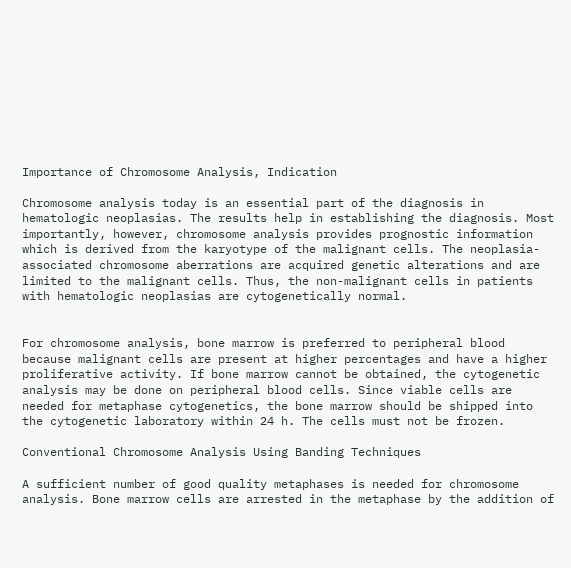Importance of Chromosome Analysis, Indication

Chromosome analysis today is an essential part of the diagnosis in hematologic neoplasias. The results help in establishing the diagnosis. Most importantly, however, chromosome analysis provides prognostic information which is derived from the karyotype of the malignant cells. The neoplasia-associated chromosome aberrations are acquired genetic alterations and are limited to the malignant cells. Thus, the non-malignant cells in patients with hematologic neoplasias are cytogenetically normal.


For chromosome analysis, bone marrow is preferred to peripheral blood because malignant cells are present at higher percentages and have a higher proliferative activity. If bone marrow cannot be obtained, the cytogenetic analysis may be done on peripheral blood cells. Since viable cells are needed for metaphase cytogenetics, the bone marrow should be shipped into the cytogenetic laboratory within 24 h. The cells must not be frozen.

Conventional Chromosome Analysis Using Banding Techniques

A sufficient number of good quality metaphases is needed for chromosome analysis. Bone marrow cells are arrested in the metaphase by the addition of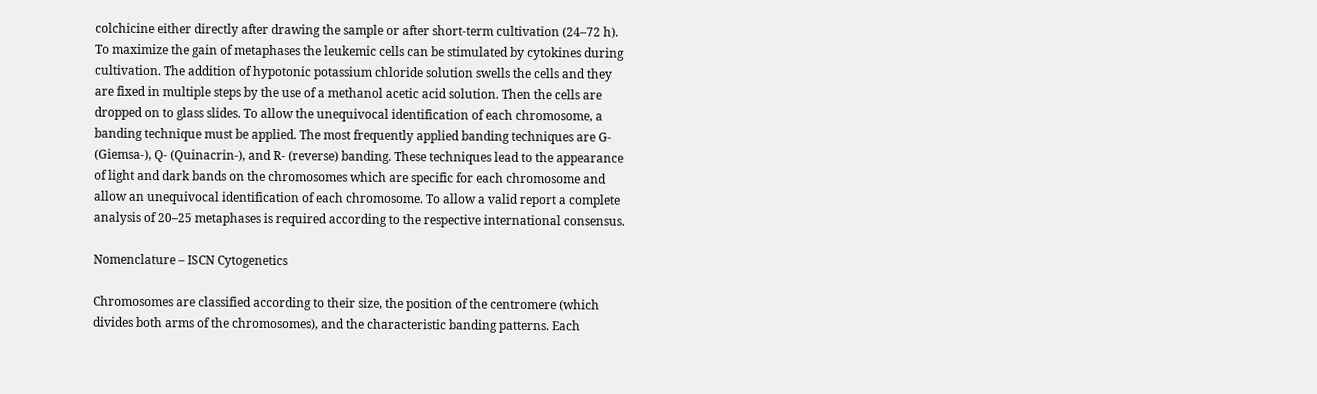colchicine either directly after drawing the sample or after short-term cultivation (24–72 h). To maximize the gain of metaphases the leukemic cells can be stimulated by cytokines during cultivation. The addition of hypotonic potassium chloride solution swells the cells and they are fixed in multiple steps by the use of a methanol acetic acid solution. Then the cells are dropped on to glass slides. To allow the unequivocal identification of each chromosome, a banding technique must be applied. The most frequently applied banding techniques are G- (Giemsa-), Q- (Quinacrin-), and R- (reverse) banding. These techniques lead to the appearance of light and dark bands on the chromosomes which are specific for each chromosome and allow an unequivocal identification of each chromosome. To allow a valid report a complete analysis of 20–25 metaphases is required according to the respective international consensus.

Nomenclature – ISCN Cytogenetics

Chromosomes are classified according to their size, the position of the centromere (which divides both arms of the chromosomes), and the characteristic banding patterns. Each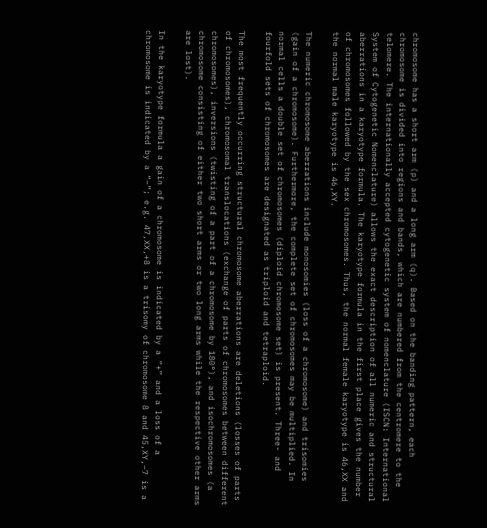chromosome has a short arm (p) and a long arm (q). Based on the banding pattern, each chromosome is divided into regions and bands, which are numbered from the centromere to the telomere. The internationally accepted cytogenetic system of nomenclature (ISCN: International System of Cytogenetic Nomenclature) allows the exact description of all numeric and structural aberrations in a karyotype formula. The karyotype formula in the first place gives the number of chromosomes followed by the sex chromosomes. Thus, the normal female karyotype is 46,XX and the normal male karyotype is 46,XY.

The numeric chromosome aberrations include monosomies (loss of a chromosome) and trisomies (gain of a chromosome). Furthermore, the complete set of chromosomes may be multiplied. In normal cells a double set of chromosomes (diploid chromosome set) is present. Three- and fourfold sets of chromosomes are designated as triploid and tetraploid.

The most frequently occurring structural chromosome aberrations are deletions (losses of parts of chromosomes), chromosomal translocations (exchange of parts of chromosomes between different chromosomes), inversions (twisting of a part of a chromosome by 180°), and isochromosomes (a chromosome consisting of either two short arms or two long arms while the respective other arms are lost).

In the karyotype formula a gain of a chromosome is indicated by a “+” and a loss of a chromosome is indicated by a “−”; e.g. 47,XX,+8 is a trisomy of chromosome 8 and 45,XY,−7 is a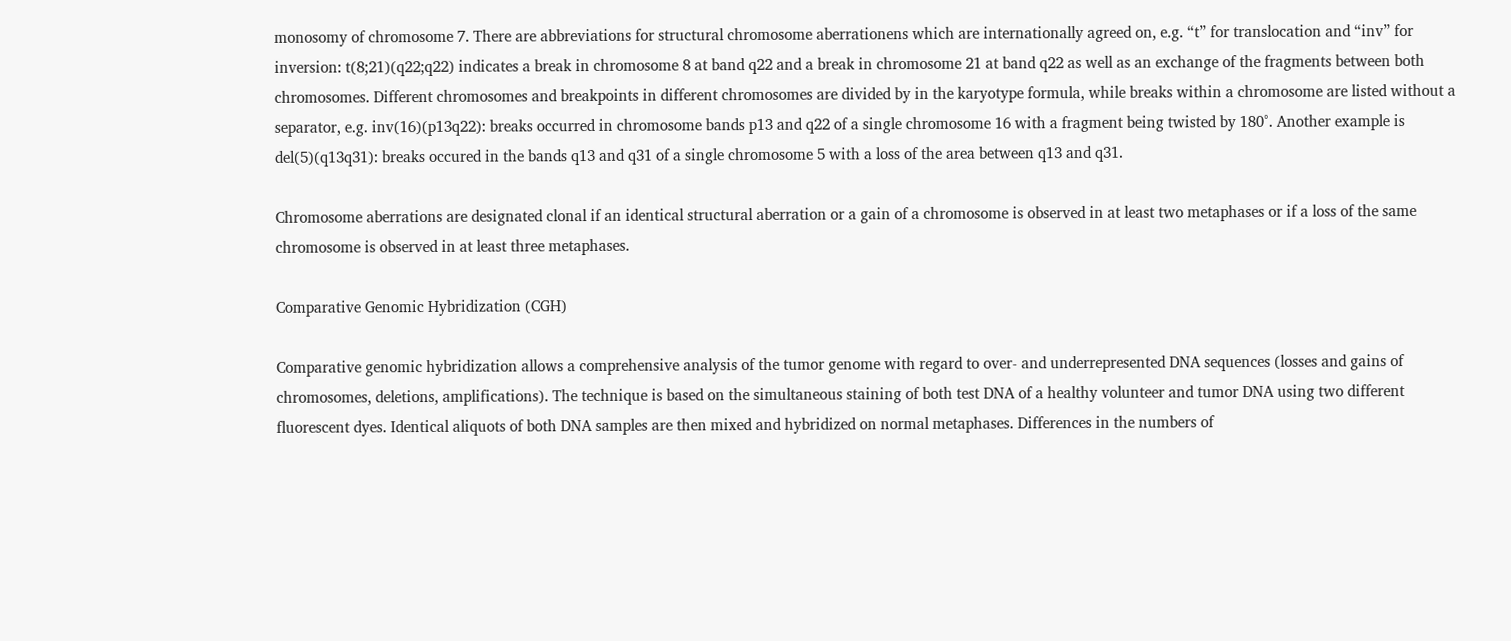monosomy of chromosome 7. There are abbreviations for structural chromosome aberrationens which are internationally agreed on, e.g. “t” for translocation and “inv” for inversion: t(8;21)(q22;q22) indicates a break in chromosome 8 at band q22 and a break in chromosome 21 at band q22 as well as an exchange of the fragments between both chromosomes. Different chromosomes and breakpoints in different chromosomes are divided by in the karyotype formula, while breaks within a chromosome are listed without a separator, e.g. inv(16)(p13q22): breaks occurred in chromosome bands p13 and q22 of a single chromosome 16 with a fragment being twisted by 180°. Another example is del(5)(q13q31): breaks occured in the bands q13 and q31 of a single chromosome 5 with a loss of the area between q13 and q31.

Chromosome aberrations are designated clonal if an identical structural aberration or a gain of a chromosome is observed in at least two metaphases or if a loss of the same chromosome is observed in at least three metaphases.

Comparative Genomic Hybridization (CGH)

Comparative genomic hybridization allows a comprehensive analysis of the tumor genome with regard to over- and underrepresented DNA sequences (losses and gains of chromosomes, deletions, amplifications). The technique is based on the simultaneous staining of both test DNA of a healthy volunteer and tumor DNA using two different fluorescent dyes. Identical aliquots of both DNA samples are then mixed and hybridized on normal metaphases. Differences in the numbers of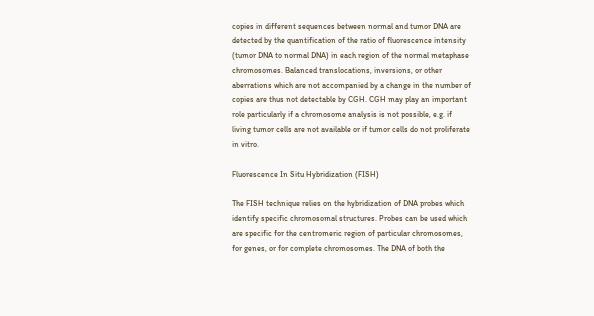copies in different sequences between normal and tumor DNA are detected by the quantification of the ratio of fluorescence intensity (tumor DNA to normal DNA) in each region of the normal metaphase chromosomes. Balanced translocations, inversions, or other aberrations which are not accompanied by a change in the number of copies are thus not detectable by CGH. CGH may play an important role particularly if a chromosome analysis is not possible, e.g. if living tumor cells are not available or if tumor cells do not proliferate in vitro.

Fluorescence In Situ Hybridization (FISH)

The FISH technique relies on the hybridization of DNA probes which identify specific chromosomal structures. Probes can be used which are specific for the centromeric region of particular chromosomes, for genes, or for complete chromosomes. The DNA of both the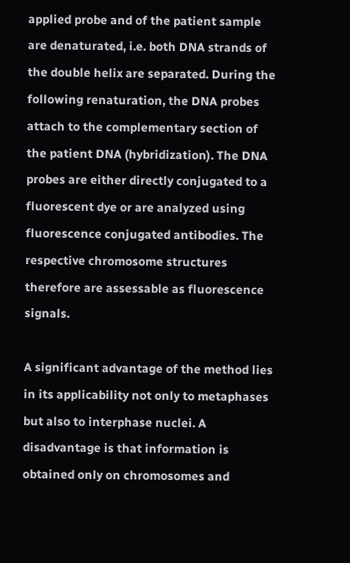applied probe and of the patient sample are denaturated, i.e. both DNA strands of the double helix are separated. During the following renaturation, the DNA probes attach to the complementary section of the patient DNA (hybridization). The DNA probes are either directly conjugated to a fluorescent dye or are analyzed using fluorescence conjugated antibodies. The respective chromosome structures therefore are assessable as fluorescence signals.

A significant advantage of the method lies in its applicability not only to metaphases but also to interphase nuclei. A disadvantage is that information is obtained only on chromosomes and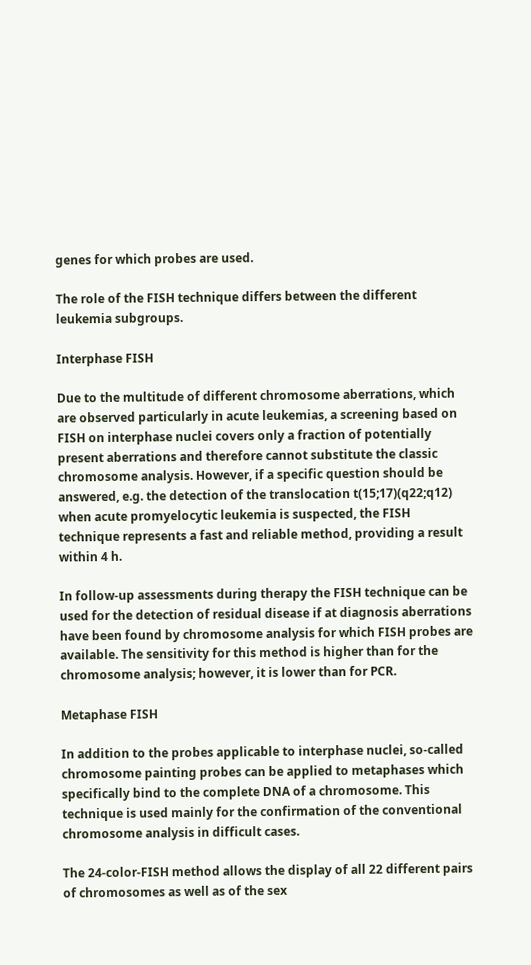genes for which probes are used.

The role of the FISH technique differs between the different leukemia subgroups.

Interphase FISH

Due to the multitude of different chromosome aberrations, which are observed particularly in acute leukemias, a screening based on FISH on interphase nuclei covers only a fraction of potentially present aberrations and therefore cannot substitute the classic chromosome analysis. However, if a specific question should be answered, e.g. the detection of the translocation t(15;17)(q22;q12) when acute promyelocytic leukemia is suspected, the FISH technique represents a fast and reliable method, providing a result within 4 h.

In follow-up assessments during therapy the FISH technique can be used for the detection of residual disease if at diagnosis aberrations have been found by chromosome analysis for which FISH probes are available. The sensitivity for this method is higher than for the chromosome analysis; however, it is lower than for PCR.

Metaphase FISH

In addition to the probes applicable to interphase nuclei, so-called chromosome painting probes can be applied to metaphases which specifically bind to the complete DNA of a chromosome. This technique is used mainly for the confirmation of the conventional chromosome analysis in difficult cases.

The 24-color-FISH method allows the display of all 22 different pairs of chromosomes as well as of the sex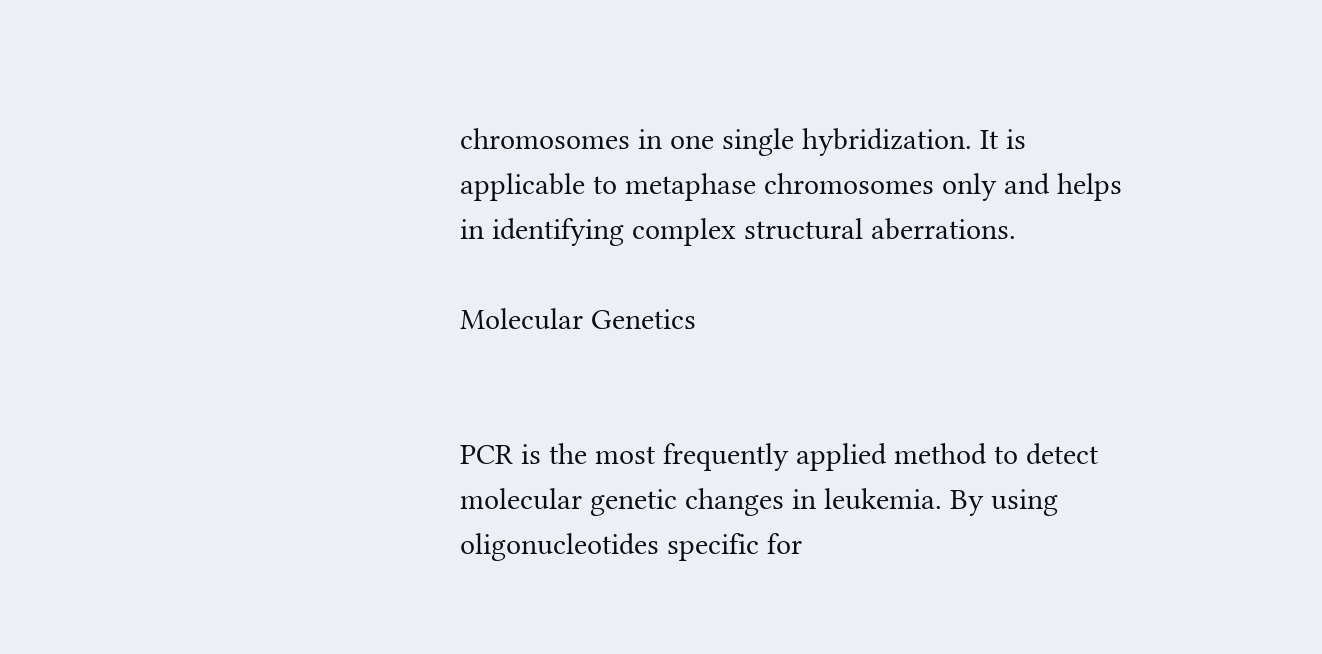chromosomes in one single hybridization. It is applicable to metaphase chromosomes only and helps in identifying complex structural aberrations.

Molecular Genetics


PCR is the most frequently applied method to detect molecular genetic changes in leukemia. By using oligonucleotides specific for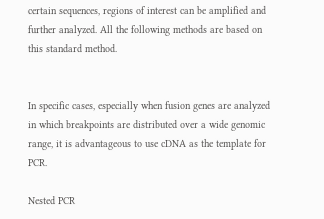certain sequences, regions of interest can be amplified and further analyzed. All the following methods are based on this standard method.


In specific cases, especially when fusion genes are analyzed in which breakpoints are distributed over a wide genomic range, it is advantageous to use cDNA as the template for PCR.

Nested PCR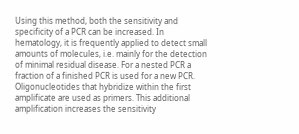Using this method, both the sensitivity and specificity of a PCR can be increased. In hematology, it is frequently applied to detect small amounts of molecules, i.e. mainly for the detection of minimal residual disease. For a nested PCR a fraction of a finished PCR is used for a new PCR. Oligonucleotides that hybridize within the first amplificate are used as primers. This additional amplification increases the sensitivity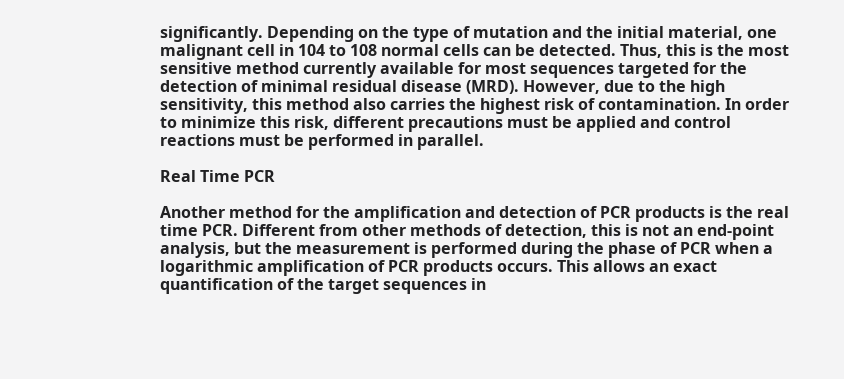significantly. Depending on the type of mutation and the initial material, one malignant cell in 104 to 108 normal cells can be detected. Thus, this is the most sensitive method currently available for most sequences targeted for the detection of minimal residual disease (MRD). However, due to the high sensitivity, this method also carries the highest risk of contamination. In order to minimize this risk, different precautions must be applied and control reactions must be performed in parallel.

Real Time PCR

Another method for the amplification and detection of PCR products is the real time PCR. Different from other methods of detection, this is not an end-point analysis, but the measurement is performed during the phase of PCR when a logarithmic amplification of PCR products occurs. This allows an exact quantification of the target sequences in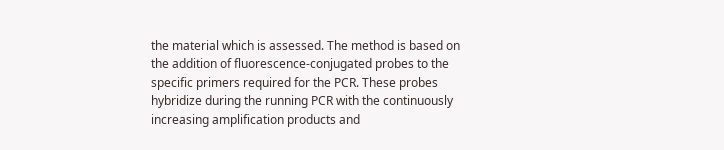the material which is assessed. The method is based on the addition of fluorescence-conjugated probes to the specific primers required for the PCR. These probes hybridize during the running PCR with the continuously increasing amplification products and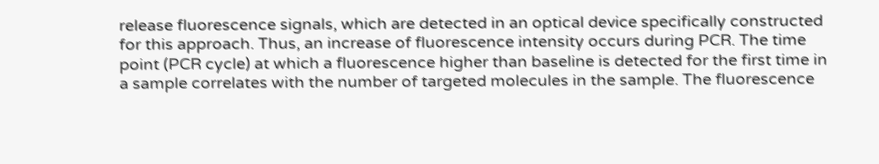release fluorescence signals, which are detected in an optical device specifically constructed for this approach. Thus, an increase of fluorescence intensity occurs during PCR. The time point (PCR cycle) at which a fluorescence higher than baseline is detected for the first time in a sample correlates with the number of targeted molecules in the sample. The fluorescence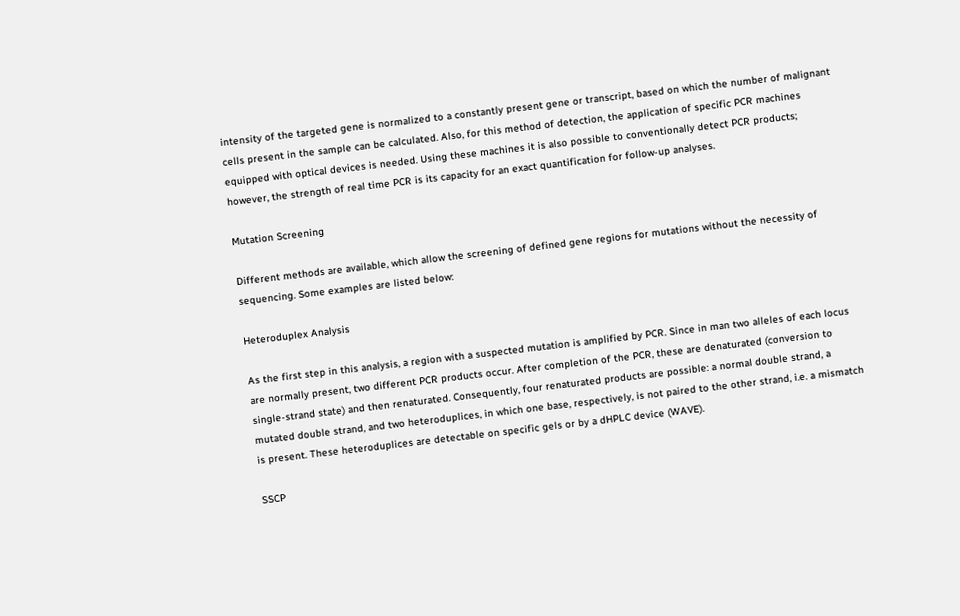intensity of the targeted gene is normalized to a constantly present gene or transcript, based on which the number of malignant cells present in the sample can be calculated. Also, for this method of detection, the application of specific PCR machines equipped with optical devices is needed. Using these machines it is also possible to conventionally detect PCR products; however, the strength of real time PCR is its capacity for an exact quantification for follow-up analyses.

Mutation Screening

Different methods are available, which allow the screening of defined gene regions for mutations without the necessity of sequencing. Some examples are listed below:

Heteroduplex Analysis

As the first step in this analysis, a region with a suspected mutation is amplified by PCR. Since in man two alleles of each locus are normally present, two different PCR products occur. After completion of the PCR, these are denaturated (conversion to single-strand state) and then renaturated. Consequently, four renaturated products are possible: a normal double strand, a mutated double strand, and two heteroduplices, in which one base, respectively, is not paired to the other strand, i.e. a mismatch is present. These heteroduplices are detectable on specific gels or by a dHPLC device (WAVE).

SSCP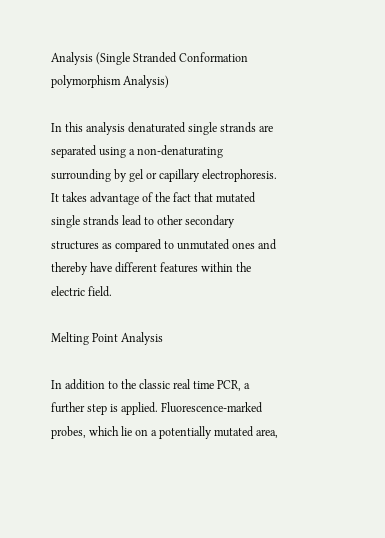Analysis (Single Stranded Conformation polymorphism Analysis)

In this analysis denaturated single strands are separated using a non-denaturating surrounding by gel or capillary electrophoresis. It takes advantage of the fact that mutated single strands lead to other secondary structures as compared to unmutated ones and thereby have different features within the electric field.

Melting Point Analysis

In addition to the classic real time PCR, a further step is applied. Fluorescence-marked probes, which lie on a potentially mutated area,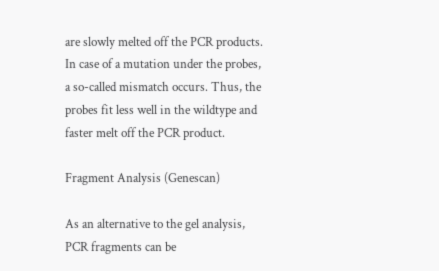are slowly melted off the PCR products. In case of a mutation under the probes, a so-called mismatch occurs. Thus, the probes fit less well in the wildtype and faster melt off the PCR product.

Fragment Analysis (Genescan)

As an alternative to the gel analysis, PCR fragments can be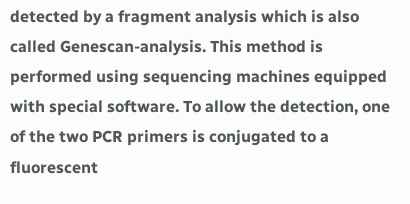detected by a fragment analysis which is also called Genescan-analysis. This method is performed using sequencing machines equipped with special software. To allow the detection, one of the two PCR primers is conjugated to a fluorescent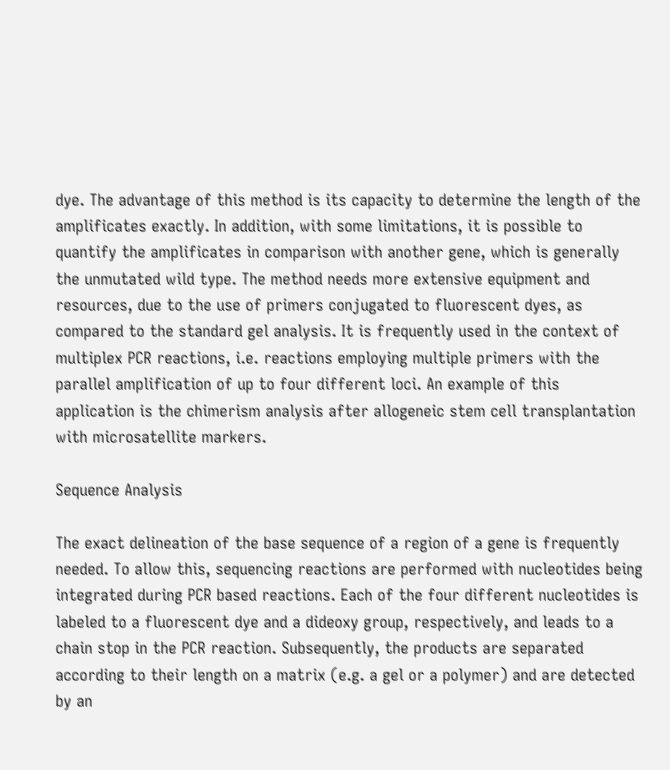dye. The advantage of this method is its capacity to determine the length of the amplificates exactly. In addition, with some limitations, it is possible to quantify the amplificates in comparison with another gene, which is generally the unmutated wild type. The method needs more extensive equipment and resources, due to the use of primers conjugated to fluorescent dyes, as compared to the standard gel analysis. It is frequently used in the context of multiplex PCR reactions, i.e. reactions employing multiple primers with the parallel amplification of up to four different loci. An example of this application is the chimerism analysis after allogeneic stem cell transplantation with microsatellite markers.

Sequence Analysis

The exact delineation of the base sequence of a region of a gene is frequently needed. To allow this, sequencing reactions are performed with nucleotides being integrated during PCR based reactions. Each of the four different nucleotides is labeled to a fluorescent dye and a dideoxy group, respectively, and leads to a chain stop in the PCR reaction. Subsequently, the products are separated according to their length on a matrix (e.g. a gel or a polymer) and are detected by an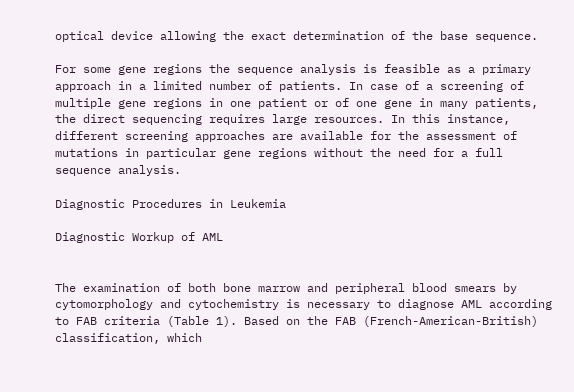optical device allowing the exact determination of the base sequence.

For some gene regions the sequence analysis is feasible as a primary approach in a limited number of patients. In case of a screening of multiple gene regions in one patient or of one gene in many patients, the direct sequencing requires large resources. In this instance, different screening approaches are available for the assessment of mutations in particular gene regions without the need for a full sequence analysis.

Diagnostic Procedures in Leukemia

Diagnostic Workup of AML


The examination of both bone marrow and peripheral blood smears by cytomorphology and cytochemistry is necessary to diagnose AML according to FAB criteria (Table 1). Based on the FAB (French-American-British) classification, which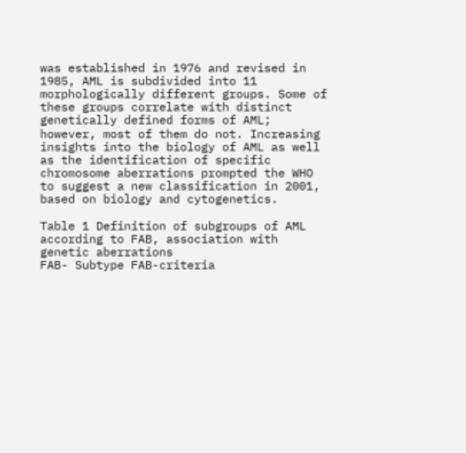was established in 1976 and revised in 1985, AML is subdivided into 11 morphologically different groups. Some of these groups correlate with distinct genetically defined forms of AML; however, most of them do not. Increasing insights into the biology of AML as well as the identification of specific chromosome aberrations prompted the WHO to suggest a new classification in 2001, based on biology and cytogenetics.

Table 1 Definition of subgroups of AML according to FAB, association with genetic aberrations
FAB- Subtype FAB-criteria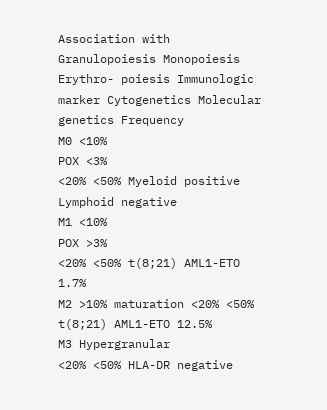Association with
Granulopoiesis Monopoiesis Erythro- poiesis Immunologic marker Cytogenetics Molecular genetics Frequency
M0 <10%
POX <3%
<20% <50% Myeloid positive
Lymphoid negative
M1 <10%
POX >3%
<20% <50% t(8;21) AML1-ETO 1.7%
M2 >10% maturation <20% <50% t(8;21) AML1-ETO 12.5%
M3 Hypergranular
<20% <50% HLA-DR negative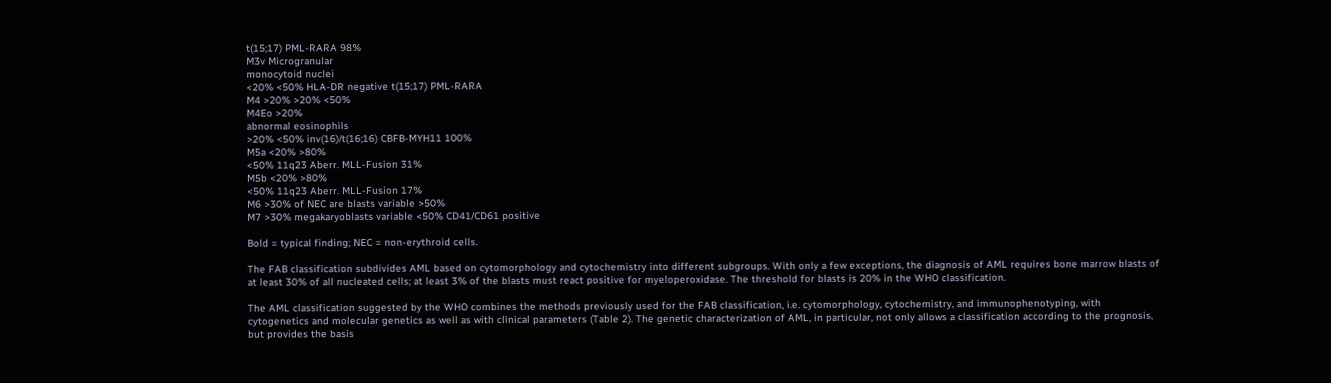t(15;17) PML-RARA 98%
M3v Microgranular
monocytoid nuclei
<20% <50% HLA-DR negative t(15;17) PML-RARA
M4 >20% >20% <50%
M4Eo >20%
abnormal eosinophils
>20% <50% inv(16)/t(16;16) CBFB-MYH11 100%
M5a <20% >80%
<50% 11q23 Aberr. MLL-Fusion 31%
M5b <20% >80%
<50% 11q23 Aberr. MLL-Fusion 17%
M6 >30% of NEC are blasts variable >50%
M7 >30% megakaryoblasts variable <50% CD41/CD61 positive

Bold = typical finding; NEC = non-erythroid cells.

The FAB classification subdivides AML based on cytomorphology and cytochemistry into different subgroups. With only a few exceptions, the diagnosis of AML requires bone marrow blasts of at least 30% of all nucleated cells; at least 3% of the blasts must react positive for myeloperoxidase. The threshold for blasts is 20% in the WHO classification.

The AML classification suggested by the WHO combines the methods previously used for the FAB classification, i.e. cytomorphology, cytochemistry, and immunophenotyping, with cytogenetics and molecular genetics as well as with clinical parameters (Table 2). The genetic characterization of AML, in particular, not only allows a classification according to the prognosis, but provides the basis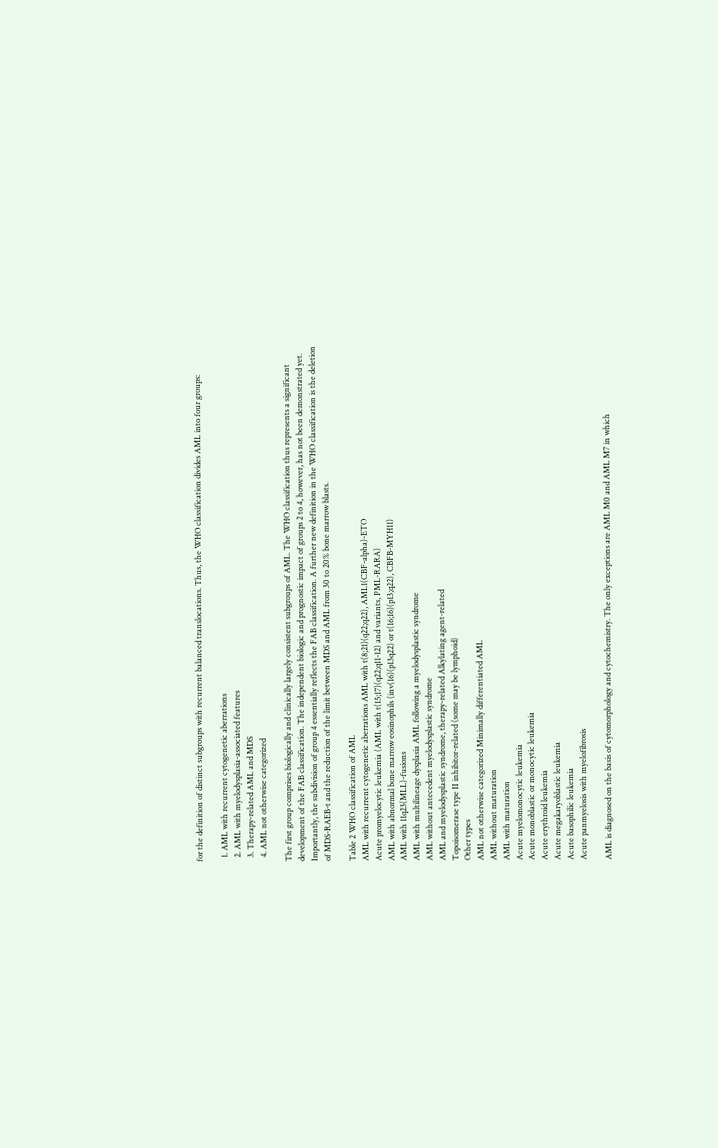for the definition of distinct subgroups with recurrent balanced translocations. Thus, the WHO classification divides AML into four groups:

  1. AML with recurrent cytogenetic aberrations
  2. AML with myelodysplasia-associated features
  3. Therapy-related AML and MDS
  4. AML not otherwise categorized

The first group comprises biologically and clinically largely consistent subgroups of AML. The WHO classification thus represents a significant development of the FAB classification. The independent biologic and prognostic impact of groups 2 to 4, however, has not been demonstrated yet. Importantly, the subdivision of group 4 essentially reflects the FAB classification. A further new definition in the WHO classification is the deletion of MDS-RAEB-t and the reduction of the limit between MDS and AML from 30 to 20% bone marrow blasts.

Table 2 WHO classification of AML
AML with recurrent cytogenetic aberrations AML with t(8;21)(q22;q22), AML1(CBF-alpha)-ETO
Acute promyelocytic leukemia (AML with t(15;17)(q22;q11-12) and variants, PML-RARA)
AML with abnormal bone marrow eosinophils (inv(16)(p13q22) or t(16;16)(p13;q22), CBFB-MYH11)
AML with 11q23(MLL)-fusions
AML with multilineage dysplasia AML following a myelodysplastic syndrome
AML without antecedent myelodysplastic syndrome
AML and myelodysplastic syndrome, therapy-related Alkylating agent-related
Topoisomerase type II inhibitor-related (some may be lymphoid)
Other types
AML not otherwise categorized Minimally differentiated AML
AML without maturation
AML with maturation
Acute myelomonocytic leukemia
Acute monoblastic or monocytic leukemia
Acute erythroid leukemia
Acute megakaryoblastic leukemia
Acute basophilic leukemia
Acute panmyelosis with myelofibrosis

AML is diagnosed on the basis of cytomorphology and cytochemistry. The only exceptions are AML M0 and AML M7 in which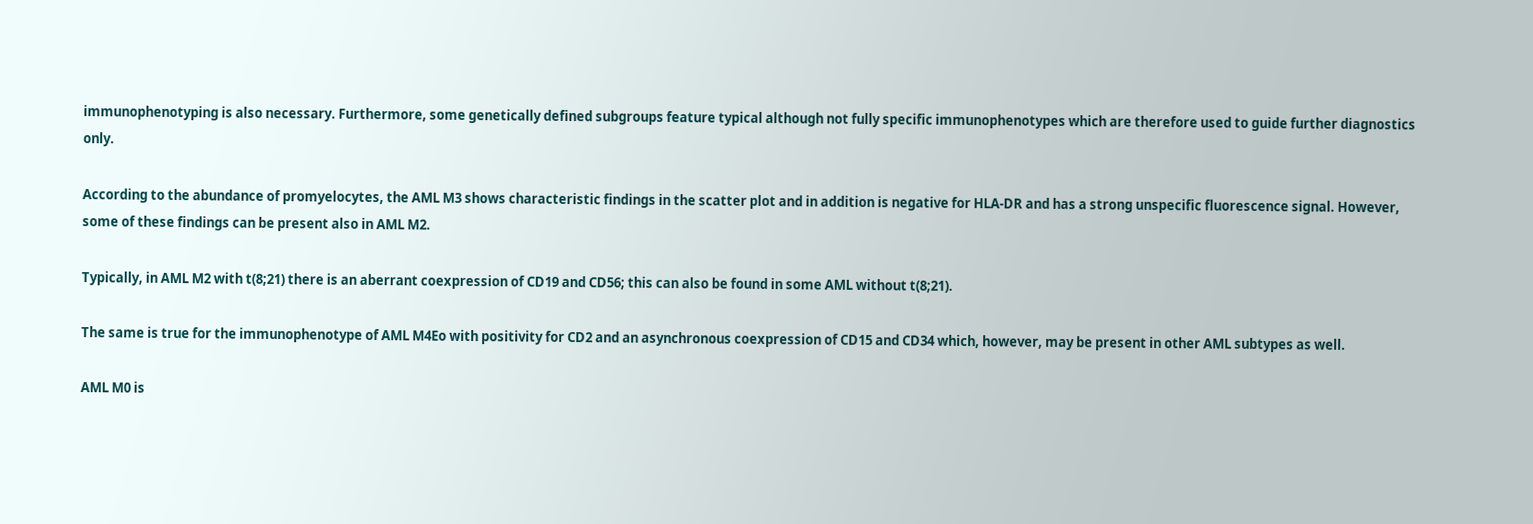immunophenotyping is also necessary. Furthermore, some genetically defined subgroups feature typical although not fully specific immunophenotypes which are therefore used to guide further diagnostics only.

According to the abundance of promyelocytes, the AML M3 shows characteristic findings in the scatter plot and in addition is negative for HLA-DR and has a strong unspecific fluorescence signal. However, some of these findings can be present also in AML M2.

Typically, in AML M2 with t(8;21) there is an aberrant coexpression of CD19 and CD56; this can also be found in some AML without t(8;21).

The same is true for the immunophenotype of AML M4Eo with positivity for CD2 and an asynchronous coexpression of CD15 and CD34 which, however, may be present in other AML subtypes as well.

AML M0 is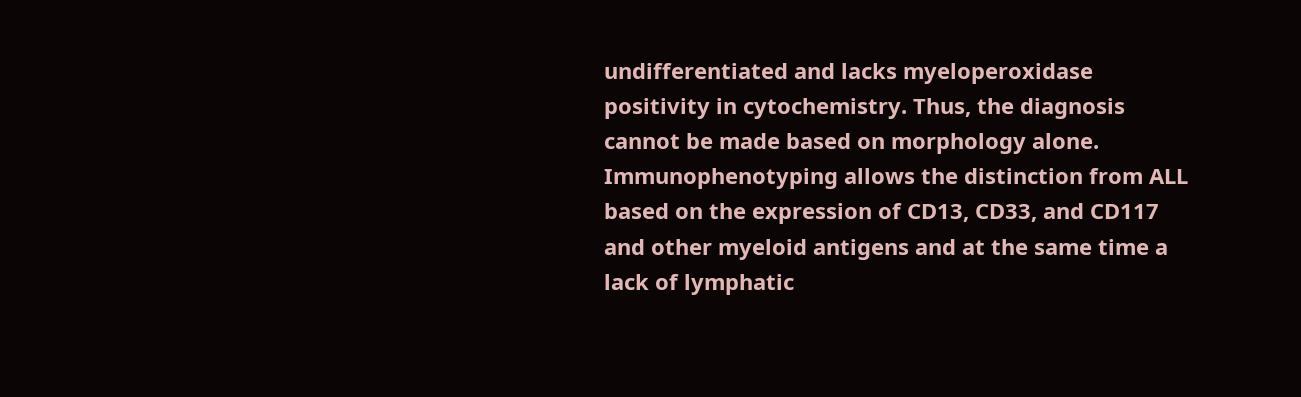undifferentiated and lacks myeloperoxidase positivity in cytochemistry. Thus, the diagnosis cannot be made based on morphology alone. Immunophenotyping allows the distinction from ALL based on the expression of CD13, CD33, and CD117 and other myeloid antigens and at the same time a lack of lymphatic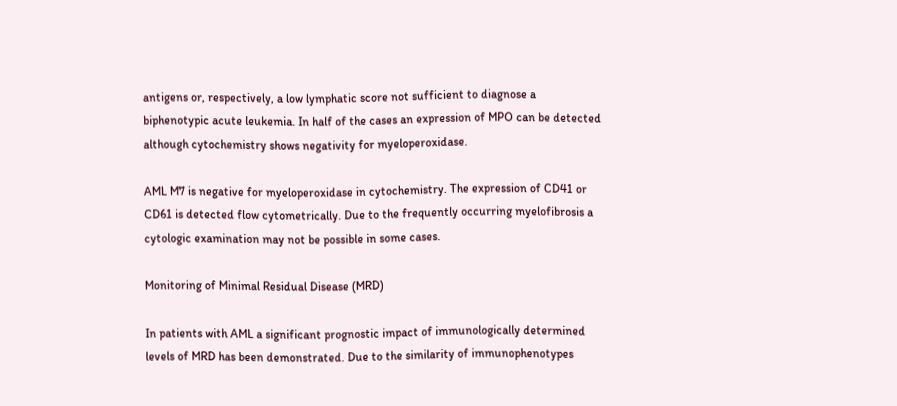antigens or, respectively, a low lymphatic score not sufficient to diagnose a biphenotypic acute leukemia. In half of the cases an expression of MPO can be detected although cytochemistry shows negativity for myeloperoxidase.

AML M7 is negative for myeloperoxidase in cytochemistry. The expression of CD41 or CD61 is detected flow cytometrically. Due to the frequently occurring myelofibrosis a cytologic examination may not be possible in some cases.

Monitoring of Minimal Residual Disease (MRD)

In patients with AML a significant prognostic impact of immunologically determined levels of MRD has been demonstrated. Due to the similarity of immunophenotypes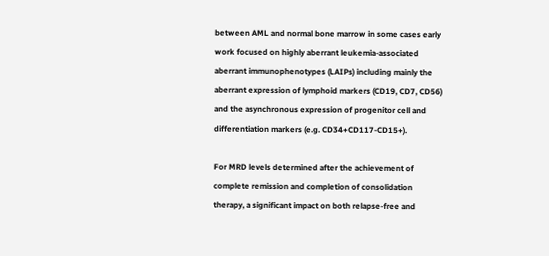between AML and normal bone marrow in some cases early work focused on highly aberrant leukemia-associated aberrant immunophenotypes (LAIPs) including mainly the aberrant expression of lymphoid markers (CD19, CD7, CD56) and the asynchronous expression of progenitor cell and differentiation markers (e.g. CD34+CD117-CD15+).

For MRD levels determined after the achievement of complete remission and completion of consolidation therapy, a significant impact on both relapse-free and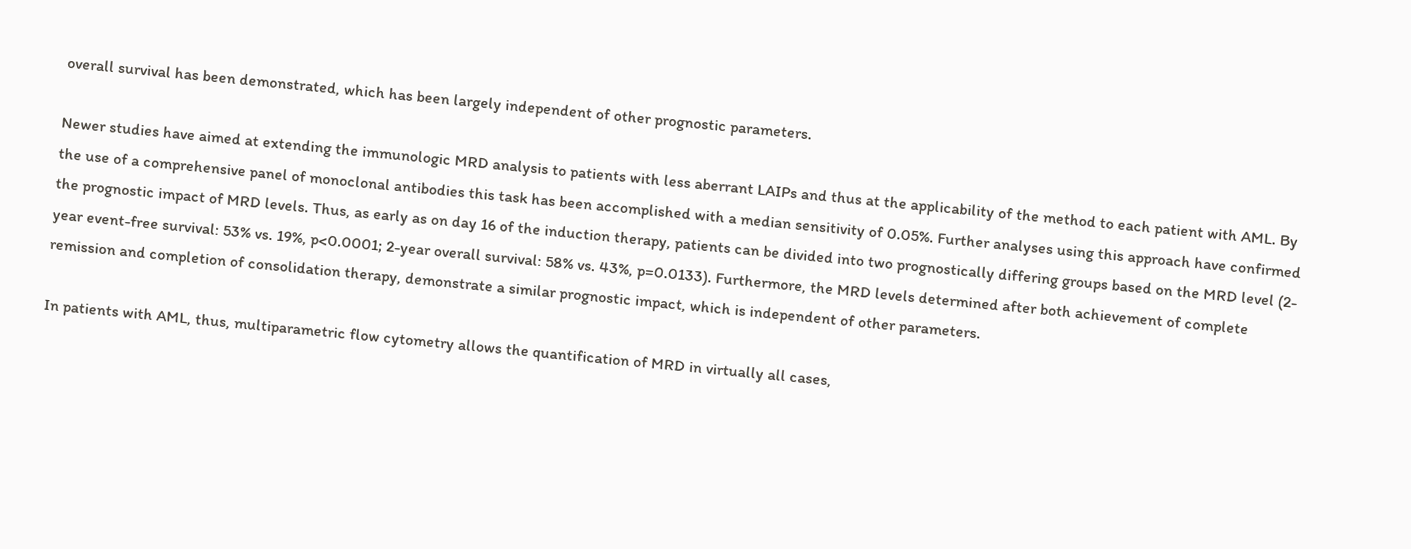overall survival has been demonstrated, which has been largely independent of other prognostic parameters.

Newer studies have aimed at extending the immunologic MRD analysis to patients with less aberrant LAIPs and thus at the applicability of the method to each patient with AML. By the use of a comprehensive panel of monoclonal antibodies this task has been accomplished with a median sensitivity of 0.05%. Further analyses using this approach have confirmed the prognostic impact of MRD levels. Thus, as early as on day 16 of the induction therapy, patients can be divided into two prognostically differing groups based on the MRD level (2-year event-free survival: 53% vs. 19%, p<0.0001; 2-year overall survival: 58% vs. 43%, p=0.0133). Furthermore, the MRD levels determined after both achievement of complete remission and completion of consolidation therapy, demonstrate a similar prognostic impact, which is independent of other parameters.

In patients with AML, thus, multiparametric flow cytometry allows the quantification of MRD in virtually all cases,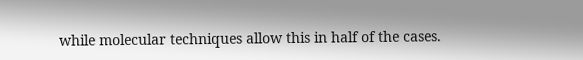while molecular techniques allow this in half of the cases.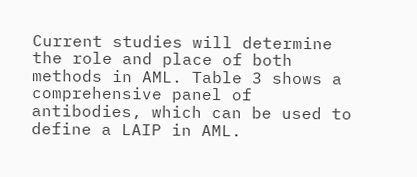Current studies will determine the role and place of both methods in AML. Table 3 shows a comprehensive panel of antibodies, which can be used to define a LAIP in AML.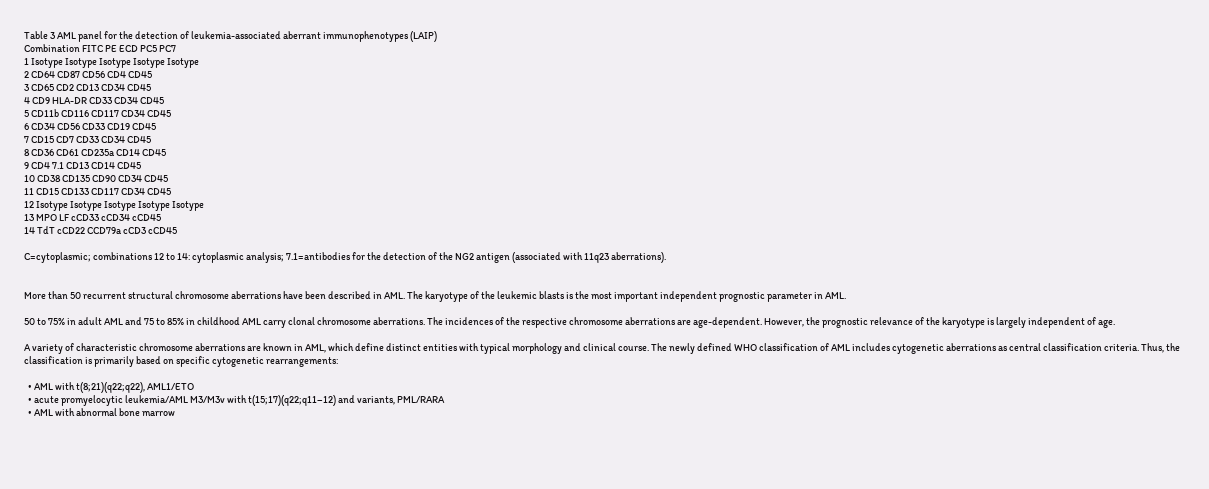Table 3 AML panel for the detection of leukemia-associated aberrant immunophenotypes (LAIP)
Combination FITC PE ECD PC5 PC7
1 Isotype Isotype Isotype Isotype Isotype
2 CD64 CD87 CD56 CD4 CD45
3 CD65 CD2 CD13 CD34 CD45
4 CD9 HLA-DR CD33 CD34 CD45
5 CD11b CD116 CD117 CD34 CD45
6 CD34 CD56 CD33 CD19 CD45
7 CD15 CD7 CD33 CD34 CD45
8 CD36 CD61 CD235a CD14 CD45
9 CD4 7.1 CD13 CD14 CD45
10 CD38 CD135 CD90 CD34 CD45
11 CD15 CD133 CD117 CD34 CD45
12 Isotype Isotype Isotype Isotype Isotype
13 MPO LF cCD33 cCD34 cCD45
14 TdT cCD22 CCD79a cCD3 cCD45

C=cytoplasmic; combinations 12 to 14: cytoplasmic analysis; 7.1=antibodies for the detection of the NG2 antigen (associated with 11q23 aberrations).


More than 50 recurrent structural chromosome aberrations have been described in AML. The karyotype of the leukemic blasts is the most important independent prognostic parameter in AML.

50 to 75% in adult AML and 75 to 85% in childhood AML carry clonal chromosome aberrations. The incidences of the respective chromosome aberrations are age-dependent. However, the prognostic relevance of the karyotype is largely independent of age.

A variety of characteristic chromosome aberrations are known in AML, which define distinct entities with typical morphology and clinical course. The newly defined WHO classification of AML includes cytogenetic aberrations as central classification criteria. Thus, the classification is primarily based on specific cytogenetic rearrangements:

  • AML with t(8;21)(q22;q22), AML1/ETO
  • acute promyelocytic leukemia/AML M3/M3v with t(15;17)(q22;q11–12) and variants, PML/RARA
  • AML with abnormal bone marrow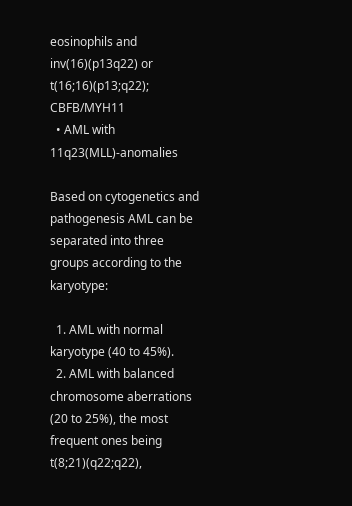eosinophils and inv(16)(p13q22) or t(16;16)(p13;q22); CBFB/MYH11
  • AML with 11q23(MLL)-anomalies

Based on cytogenetics and pathogenesis AML can be separated into three groups according to the karyotype:

  1. AML with normal karyotype (40 to 45%).
  2. AML with balanced chromosome aberrations (20 to 25%), the most frequent ones being t(8;21)(q22;q22),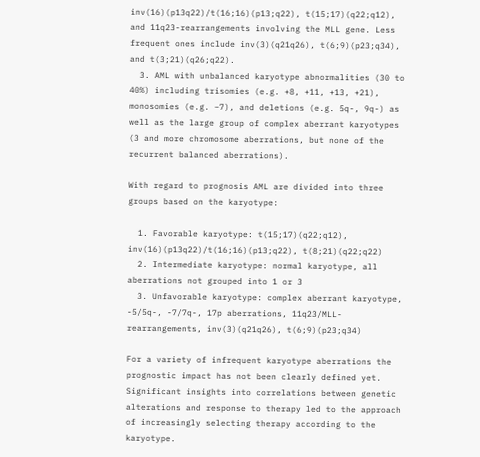inv(16)(p13q22)/t(16;16)(p13;q22), t(15;17)(q22;q12), and 11q23-rearrangements involving the MLL gene. Less frequent ones include inv(3)(q21q26), t(6;9)(p23;q34), and t(3;21)(q26;q22).
  3. AML with unbalanced karyotype abnormalities (30 to 40%) including trisomies (e.g. +8, +11, +13, +21), monosomies (e.g. −7), and deletions (e.g. 5q-, 9q-) as well as the large group of complex aberrant karyotypes (3 and more chromosome aberrations, but none of the recurrent balanced aberrations).

With regard to prognosis AML are divided into three groups based on the karyotype:

  1. Favorable karyotype: t(15;17)(q22;q12), inv(16)(p13q22)/t(16;16)(p13;q22), t(8;21)(q22;q22)
  2. Intermediate karyotype: normal karyotype, all aberrations not grouped into 1 or 3
  3. Unfavorable karyotype: complex aberrant karyotype, -5/5q-, -7/7q-, 17p aberrations, 11q23/MLL-rearrangements, inv(3)(q21q26), t(6;9)(p23;q34)

For a variety of infrequent karyotype aberrations the prognostic impact has not been clearly defined yet. Significant insights into correlations between genetic alterations and response to therapy led to the approach of increasingly selecting therapy according to the karyotype.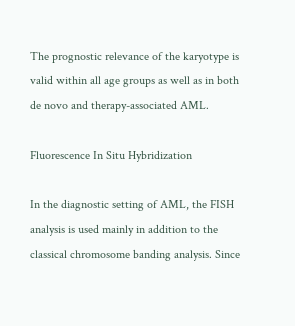The prognostic relevance of the karyotype is valid within all age groups as well as in both de novo and therapy-associated AML.

Fluorescence In Situ Hybridization

In the diagnostic setting of AML, the FISH analysis is used mainly in addition to the classical chromosome banding analysis. Since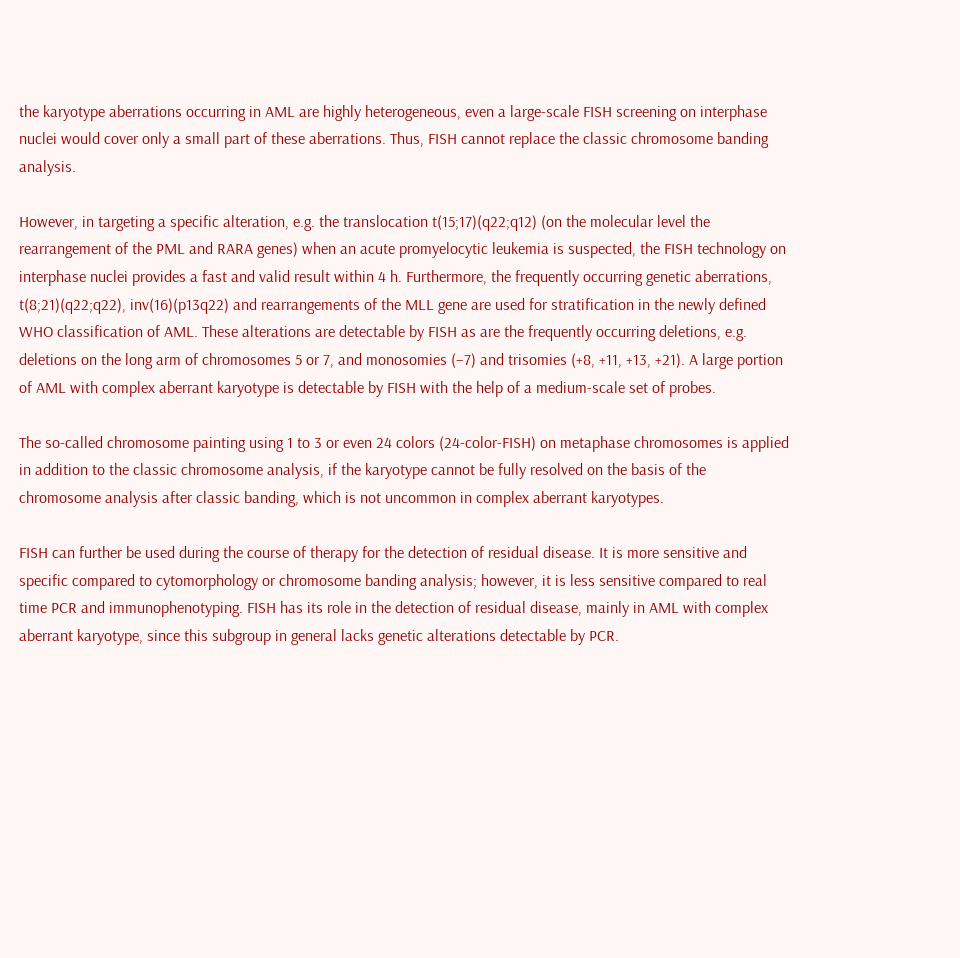the karyotype aberrations occurring in AML are highly heterogeneous, even a large-scale FISH screening on interphase nuclei would cover only a small part of these aberrations. Thus, FISH cannot replace the classic chromosome banding analysis.

However, in targeting a specific alteration, e.g. the translocation t(15;17)(q22;q12) (on the molecular level the rearrangement of the PML and RARA genes) when an acute promyelocytic leukemia is suspected, the FISH technology on interphase nuclei provides a fast and valid result within 4 h. Furthermore, the frequently occurring genetic aberrations, t(8;21)(q22;q22), inv(16)(p13q22) and rearrangements of the MLL gene are used for stratification in the newly defined WHO classification of AML. These alterations are detectable by FISH as are the frequently occurring deletions, e.g. deletions on the long arm of chromosomes 5 or 7, and monosomies (−7) and trisomies (+8, +11, +13, +21). A large portion of AML with complex aberrant karyotype is detectable by FISH with the help of a medium-scale set of probes.

The so-called chromosome painting using 1 to 3 or even 24 colors (24-color-FISH) on metaphase chromosomes is applied in addition to the classic chromosome analysis, if the karyotype cannot be fully resolved on the basis of the chromosome analysis after classic banding, which is not uncommon in complex aberrant karyotypes.

FISH can further be used during the course of therapy for the detection of residual disease. It is more sensitive and specific compared to cytomorphology or chromosome banding analysis; however, it is less sensitive compared to real time PCR and immunophenotyping. FISH has its role in the detection of residual disease, mainly in AML with complex aberrant karyotype, since this subgroup in general lacks genetic alterations detectable by PCR.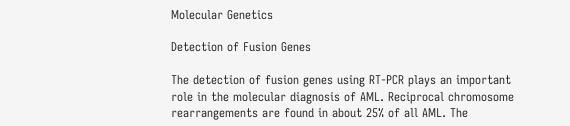Molecular Genetics

Detection of Fusion Genes

The detection of fusion genes using RT-PCR plays an important role in the molecular diagnosis of AML. Reciprocal chromosome rearrangements are found in about 25% of all AML. The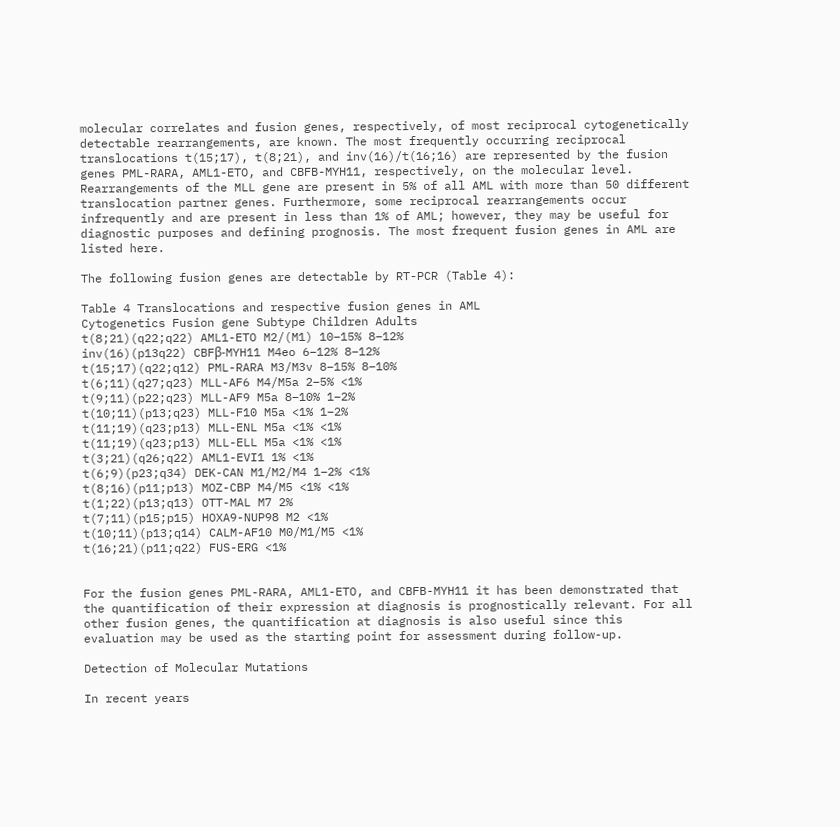molecular correlates and fusion genes, respectively, of most reciprocal cytogenetically detectable rearrangements, are known. The most frequently occurring reciprocal translocations t(15;17), t(8;21), and inv(16)/t(16;16) are represented by the fusion genes PML-RARA, AML1-ETO, and CBFB-MYH11, respectively, on the molecular level. Rearrangements of the MLL gene are present in 5% of all AML with more than 50 different translocation partner genes. Furthermore, some reciprocal rearrangements occur infrequently and are present in less than 1% of AML; however, they may be useful for diagnostic purposes and defining prognosis. The most frequent fusion genes in AML are listed here.

The following fusion genes are detectable by RT-PCR (Table 4):

Table 4 Translocations and respective fusion genes in AML
Cytogenetics Fusion gene Subtype Children Adults
t(8;21)(q22;q22) AML1-ETO M2/(M1) 10–15% 8–12%
inv(16)(p13q22) CBFβ-MYH11 M4eo 6–12% 8–12%
t(15;17)(q22;q12) PML-RARA M3/M3v 8–15% 8–10%
t(6;11)(q27;q23) MLL-AF6 M4/M5a 2–5% <1%
t(9;11)(p22;q23) MLL-AF9 M5a 8–10% 1–2%
t(10;11)(p13;q23) MLL-F10 M5a <1% 1–2%
t(11;19)(q23;p13) MLL-ENL M5a <1% <1%
t(11;19)(q23;p13) MLL-ELL M5a <1% <1%
t(3;21)(q26;q22) AML1-EVI1 1% <1%
t(6;9)(p23;q34) DEK-CAN M1/M2/M4 1–2% <1%
t(8;16)(p11;p13) MOZ-CBP M4/M5 <1% <1%
t(1;22)(p13;q13) OTT-MAL M7 2%
t(7;11)(p15;p15) HOXA9-NUP98 M2 <1%
t(10;11)(p13;q14) CALM-AF10 M0/M1/M5 <1%
t(16;21)(p11;q22) FUS-ERG <1%


For the fusion genes PML-RARA, AML1-ETO, and CBFB-MYH11 it has been demonstrated that the quantification of their expression at diagnosis is prognostically relevant. For all other fusion genes, the quantification at diagnosis is also useful since this evaluation may be used as the starting point for assessment during follow-up.

Detection of Molecular Mutations

In recent years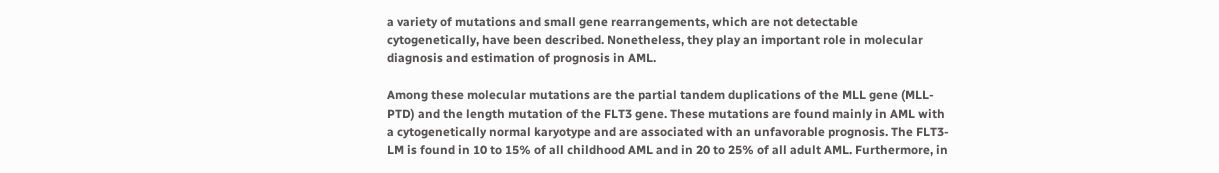a variety of mutations and small gene rearrangements, which are not detectable cytogenetically, have been described. Nonetheless, they play an important role in molecular diagnosis and estimation of prognosis in AML.

Among these molecular mutations are the partial tandem duplications of the MLL gene (MLL-PTD) and the length mutation of the FLT3 gene. These mutations are found mainly in AML with a cytogenetically normal karyotype and are associated with an unfavorable prognosis. The FLT3-LM is found in 10 to 15% of all childhood AML and in 20 to 25% of all adult AML. Furthermore, in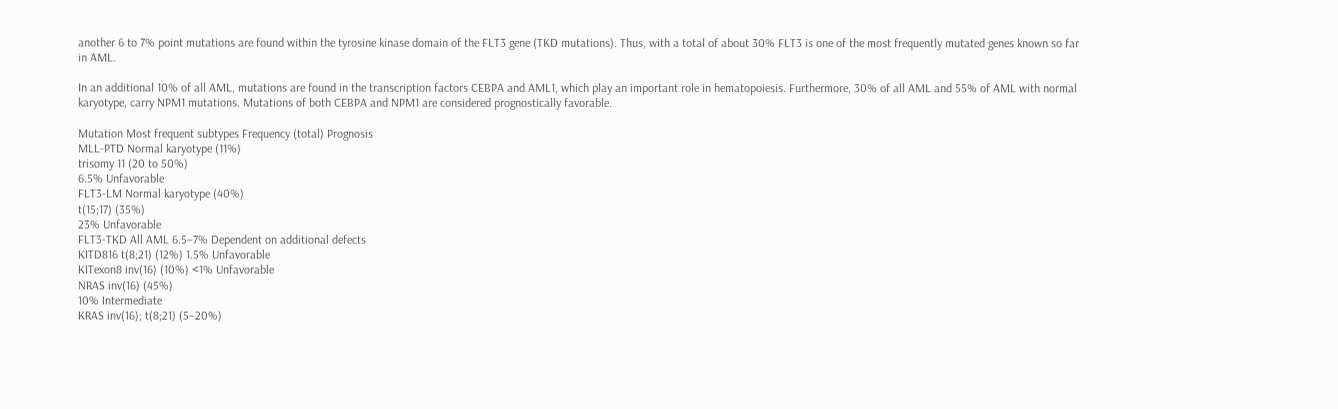another 6 to 7% point mutations are found within the tyrosine kinase domain of the FLT3 gene (TKD mutations). Thus, with a total of about 30% FLT3 is one of the most frequently mutated genes known so far in AML.

In an additional 10% of all AML, mutations are found in the transcription factors CEBPA and AML1, which play an important role in hematopoiesis. Furthermore, 30% of all AML and 55% of AML with normal karyotype, carry NPM1 mutations. Mutations of both CEBPA and NPM1 are considered prognostically favorable.

Mutation Most frequent subtypes Frequency (total) Prognosis
MLL-PTD Normal karyotype (11%)
trisomy 11 (20 to 50%)
6.5% Unfavorable
FLT3-LM Normal karyotype (40%)
t(15;17) (35%)
23% Unfavorable
FLT3-TKD All AML 6.5–7% Dependent on additional defects
KITD816 t(8;21) (12%) 1.5% Unfavorable
KITexon8 inv(16) (10%) <1% Unfavorable
NRAS inv(16) (45%)
10% Intermediate
KRAS inv(16); t(8;21) (5–20%)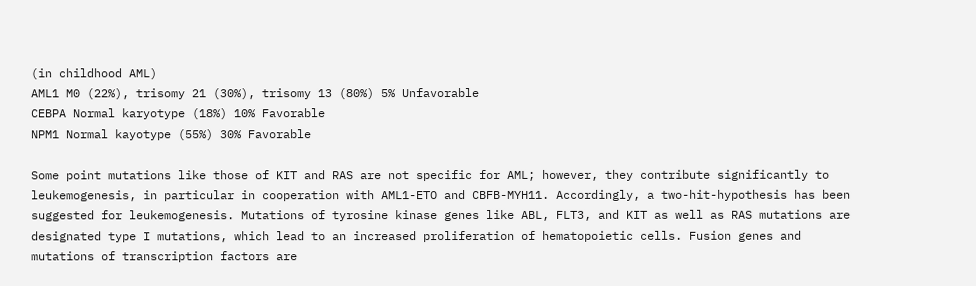(in childhood AML)
AML1 M0 (22%), trisomy 21 (30%), trisomy 13 (80%) 5% Unfavorable
CEBPA Normal karyotype (18%) 10% Favorable
NPM1 Normal kayotype (55%) 30% Favorable

Some point mutations like those of KIT and RAS are not specific for AML; however, they contribute significantly to leukemogenesis, in particular in cooperation with AML1-ETO and CBFB-MYH11. Accordingly, a two-hit-hypothesis has been suggested for leukemogenesis. Mutations of tyrosine kinase genes like ABL, FLT3, and KIT as well as RAS mutations are designated type I mutations, which lead to an increased proliferation of hematopoietic cells. Fusion genes and mutations of transcription factors are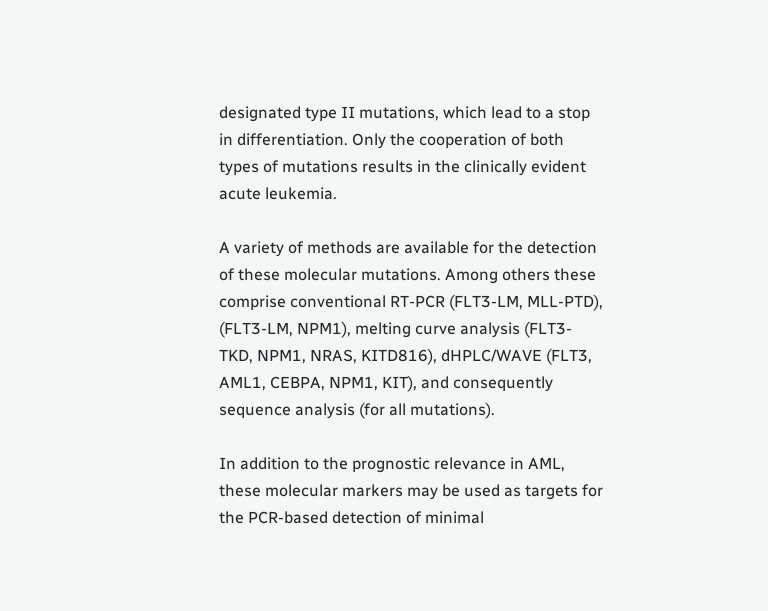designated type II mutations, which lead to a stop in differentiation. Only the cooperation of both types of mutations results in the clinically evident acute leukemia.

A variety of methods are available for the detection of these molecular mutations. Among others these comprise conventional RT-PCR (FLT3-LM, MLL-PTD), (FLT3-LM, NPM1), melting curve analysis (FLT3-TKD, NPM1, NRAS, KITD816), dHPLC/WAVE (FLT3, AML1, CEBPA, NPM1, KIT), and consequently sequence analysis (for all mutations).

In addition to the prognostic relevance in AML, these molecular markers may be used as targets for the PCR-based detection of minimal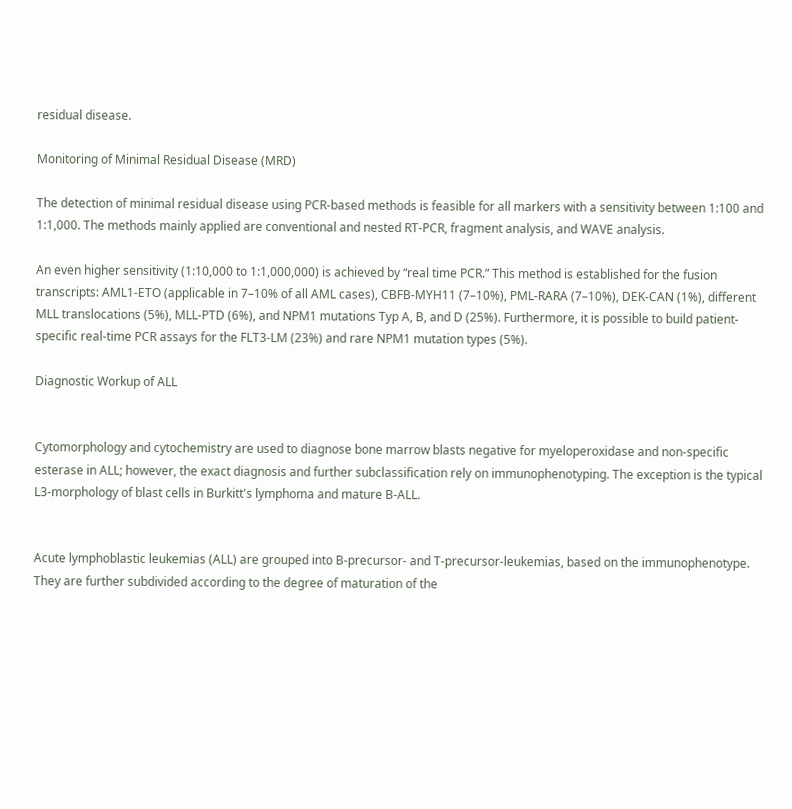residual disease.

Monitoring of Minimal Residual Disease (MRD)

The detection of minimal residual disease using PCR-based methods is feasible for all markers with a sensitivity between 1:100 and 1:1,000. The methods mainly applied are conventional and nested RT-PCR, fragment analysis, and WAVE analysis.

An even higher sensitivity (1:10,000 to 1:1,000,000) is achieved by “real time PCR.” This method is established for the fusion transcripts: AML1-ETO (applicable in 7–10% of all AML cases), CBFB-MYH11 (7–10%), PML-RARA (7–10%), DEK-CAN (1%), different MLL translocations (5%), MLL-PTD (6%), and NPM1 mutations Typ A, B, and D (25%). Furthermore, it is possible to build patient-specific real-time PCR assays for the FLT3-LM (23%) and rare NPM1 mutation types (5%).

Diagnostic Workup of ALL


Cytomorphology and cytochemistry are used to diagnose bone marrow blasts negative for myeloperoxidase and non-specific esterase in ALL; however, the exact diagnosis and further subclassification rely on immunophenotyping. The exception is the typical L3-morphology of blast cells in Burkitt's lymphoma and mature B-ALL.


Acute lymphoblastic leukemias (ALL) are grouped into B-precursor- and T-precursor-leukemias, based on the immunophenotype. They are further subdivided according to the degree of maturation of the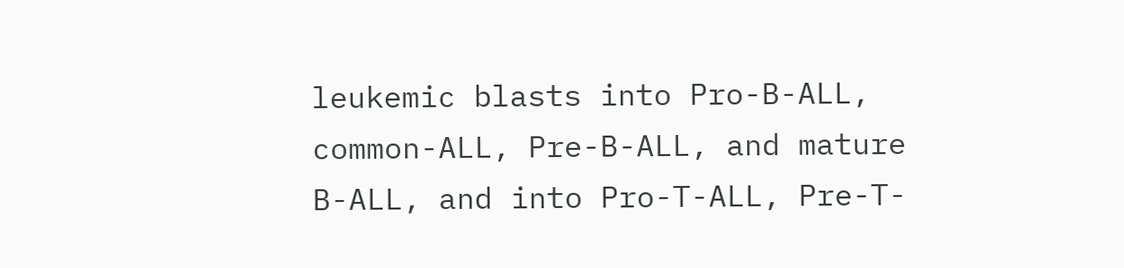leukemic blasts into Pro-B-ALL, common-ALL, Pre-B-ALL, and mature B-ALL, and into Pro-T-ALL, Pre-T-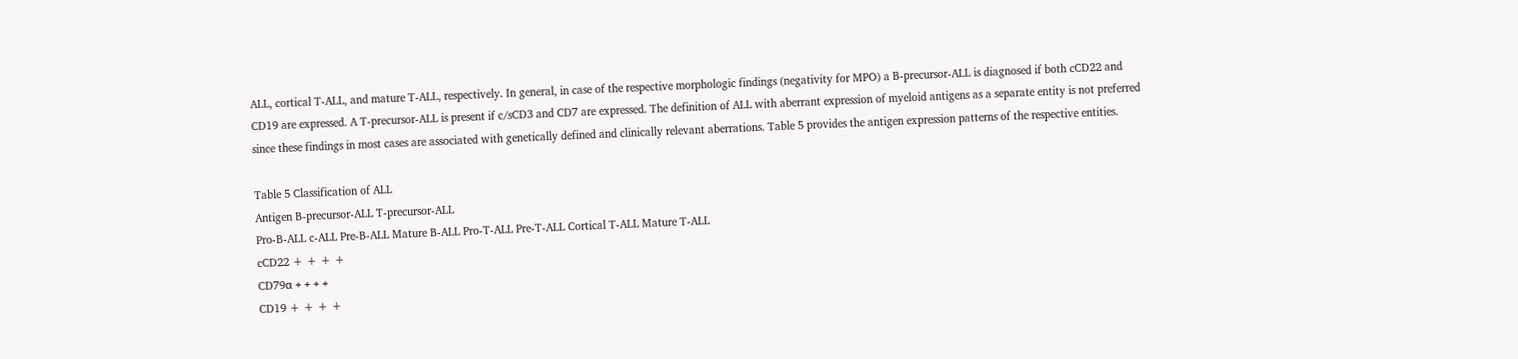ALL, cortical T-ALL, and mature T-ALL, respectively. In general, in case of the respective morphologic findings (negativity for MPO) a B-precursor-ALL is diagnosed if both cCD22 and CD19 are expressed. A T-precursor-ALL is present if c/sCD3 and CD7 are expressed. The definition of ALL with aberrant expression of myeloid antigens as a separate entity is not preferred since these findings in most cases are associated with genetically defined and clinically relevant aberrations. Table 5 provides the antigen expression patterns of the respective entities.

Table 5 Classification of ALL
Antigen B-precursor-ALL T-precursor-ALL
Pro-B-ALL c-ALL Pre-B-ALL Mature B-ALL Pro-T-ALL Pre-T-ALL Cortical T-ALL Mature T-ALL
cCD22 + + + +
CD79α + + + +
CD19 + + + +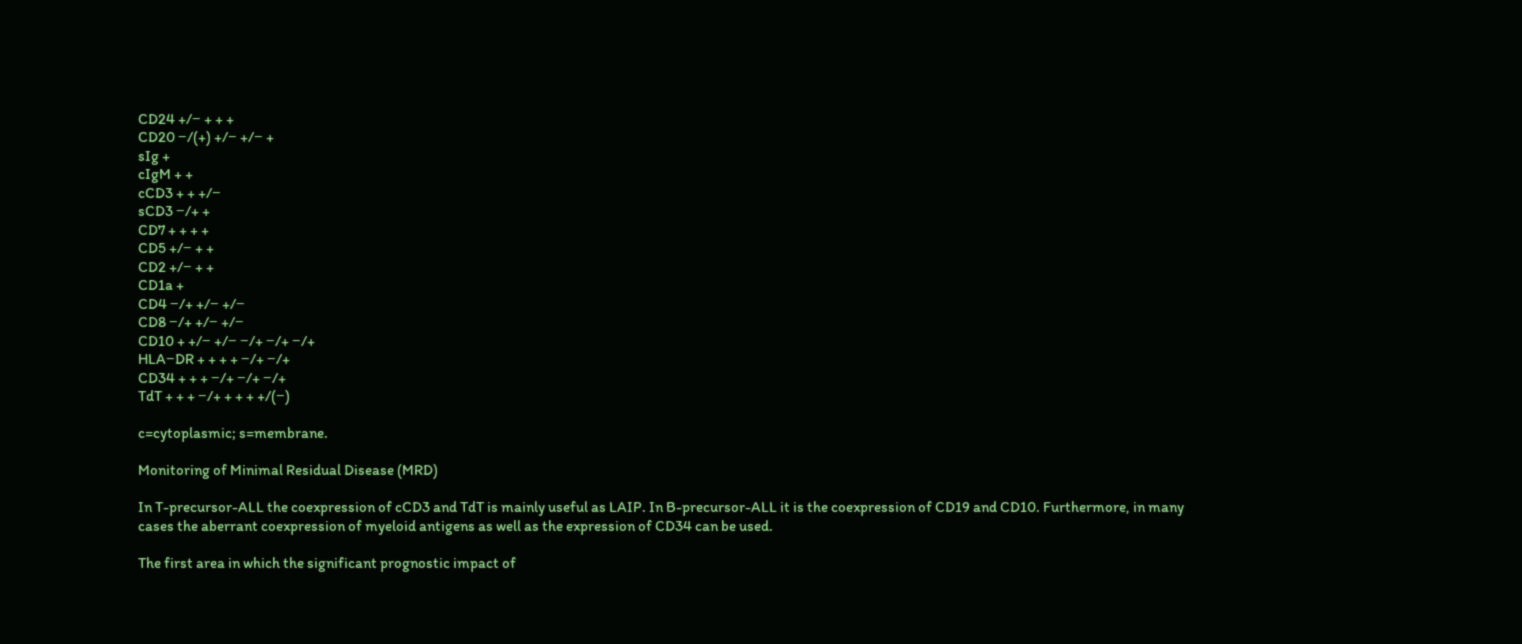CD24 +/− + + +
CD20 −/(+) +/− +/− +
sIg +
cIgM + +
cCD3 + + +/−
sCD3 −/+ +
CD7 + + + +
CD5 +/− + +
CD2 +/− + +
CD1a +
CD4 −/+ +/− +/−
CD8 −/+ +/− +/−
CD10 + +/− +/− −/+ −/+ −/+
HLA−DR + + + + −/+ −/+
CD34 + + + −/+ −/+ −/+
TdT + + + −/+ + + + +/(−)

c=cytoplasmic; s=membrane.

Monitoring of Minimal Residual Disease (MRD)

In T-precursor-ALL the coexpression of cCD3 and TdT is mainly useful as LAIP. In B-precursor-ALL it is the coexpression of CD19 and CD10. Furthermore, in many cases the aberrant coexpression of myeloid antigens as well as the expression of CD34 can be used.

The first area in which the significant prognostic impact of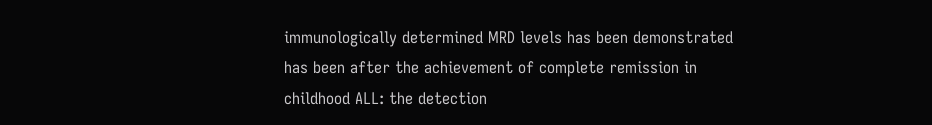immunologically determined MRD levels has been demonstrated has been after the achievement of complete remission in childhood ALL: the detection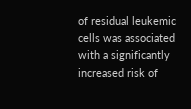of residual leukemic cells was associated with a significantly increased risk of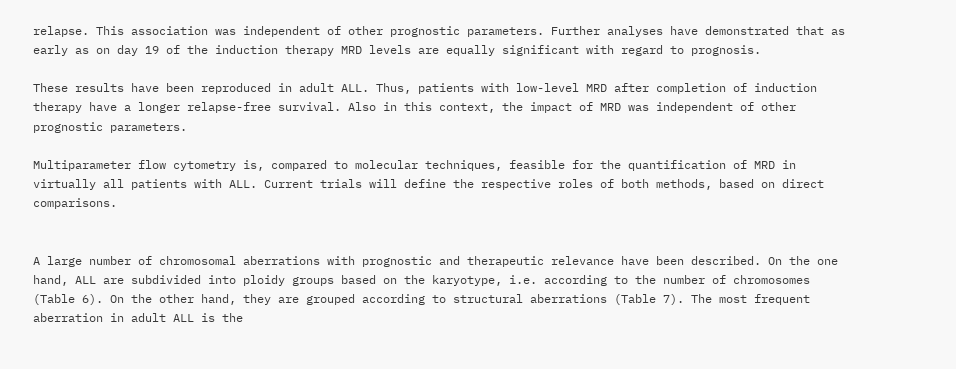relapse. This association was independent of other prognostic parameters. Further analyses have demonstrated that as early as on day 19 of the induction therapy MRD levels are equally significant with regard to prognosis.

These results have been reproduced in adult ALL. Thus, patients with low-level MRD after completion of induction therapy have a longer relapse-free survival. Also in this context, the impact of MRD was independent of other prognostic parameters.

Multiparameter flow cytometry is, compared to molecular techniques, feasible for the quantification of MRD in virtually all patients with ALL. Current trials will define the respective roles of both methods, based on direct comparisons.


A large number of chromosomal aberrations with prognostic and therapeutic relevance have been described. On the one hand, ALL are subdivided into ploidy groups based on the karyotype, i.e. according to the number of chromosomes (Table 6). On the other hand, they are grouped according to structural aberrations (Table 7). The most frequent aberration in adult ALL is the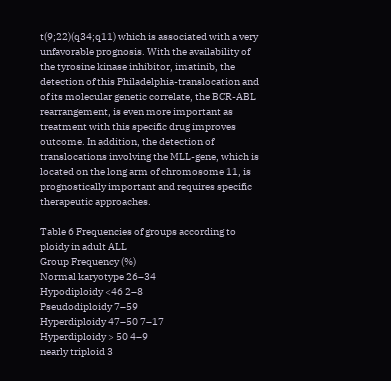t(9;22)(q34;q11) which is associated with a very unfavorable prognosis. With the availability of the tyrosine kinase inhibitor, imatinib, the detection of this Philadelphia-translocation and of its molecular genetic correlate, the BCR-ABL rearrangement, is even more important as treatment with this specific drug improves outcome. In addition, the detection of translocations involving the MLL-gene, which is located on the long arm of chromosome 11, is prognostically important and requires specific therapeutic approaches.

Table 6 Frequencies of groups according to ploidy in adult ALL
Group Frequency (%)
Normal karyotype 26–34
Hypodiploidy <46 2–8
Pseudodiploidy 7–59
Hyperdiploidy 47–50 7–17
Hyperdiploidy > 50 4–9
nearly triploid 3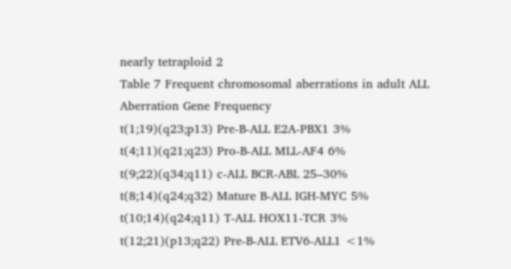nearly tetraploid 2
Table 7 Frequent chromosomal aberrations in adult ALL
Aberration Gene Frequency
t(1;19)(q23;p13) Pre-B-ALL E2A-PBX1 3%
t(4;11)(q21;q23) Pro-B-ALL MLL-AF4 6%
t(9;22)(q34;q11) c-ALL BCR-ABL 25–30%
t(8;14)(q24;q32) Mature B-ALL IGH-MYC 5%
t(10;14)(q24;q11) T-ALL HOX11-TCR 3%
t(12;21)(p13;q22) Pre-B-ALL ETV6-ALL1 <1%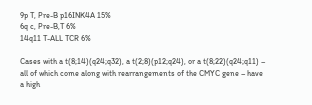9p T, Pre-B p16INK4A 15%
6q c, Pre-B,T 6%
14q11 T-ALL TCR 6%

Cases with a t(8;14)(q24;q32), a t(2;8)(p12;q24), or a t(8;22)(q24;q11) – all of which come along with rearrangements of the CMYC gene – have a high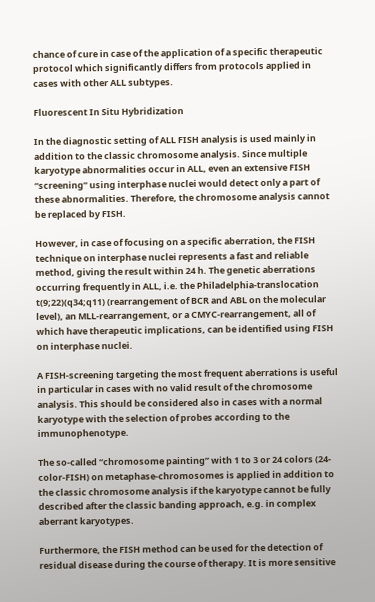chance of cure in case of the application of a specific therapeutic protocol which significantly differs from protocols applied in cases with other ALL subtypes.

Fluorescent In Situ Hybridization

In the diagnostic setting of ALL FISH analysis is used mainly in addition to the classic chromosome analysis. Since multiple karyotype abnormalities occur in ALL, even an extensive FISH “screening” using interphase nuclei would detect only a part of these abnormalities. Therefore, the chromosome analysis cannot be replaced by FISH.

However, in case of focusing on a specific aberration, the FISH technique on interphase nuclei represents a fast and reliable method, giving the result within 24 h. The genetic aberrations occurring frequently in ALL, i.e. the Philadelphia-translocation t(9;22)(q34;q11) (rearrangement of BCR and ABL on the molecular level), an MLL-rearrangement, or a CMYC-rearrangement, all of which have therapeutic implications, can be identified using FISH on interphase nuclei.

A FISH-screening targeting the most frequent aberrations is useful in particular in cases with no valid result of the chromosome analysis. This should be considered also in cases with a normal karyotype with the selection of probes according to the immunophenotype.

The so-called “chromosome painting” with 1 to 3 or 24 colors (24-color-FISH) on metaphase-chromosomes is applied in addition to the classic chromosome analysis if the karyotype cannot be fully described after the classic banding approach, e.g. in complex aberrant karyotypes.

Furthermore, the FISH method can be used for the detection of residual disease during the course of therapy. It is more sensitive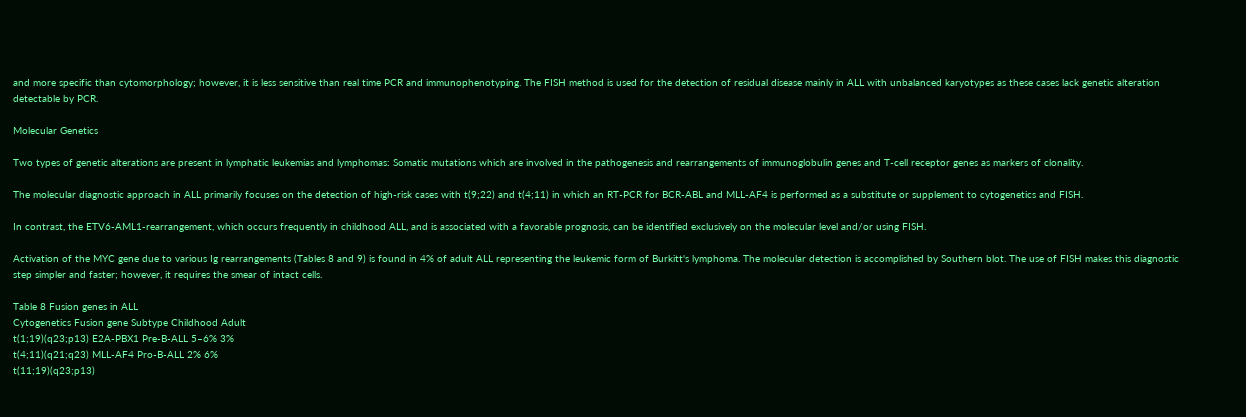and more specific than cytomorphology; however, it is less sensitive than real time PCR and immunophenotyping. The FISH method is used for the detection of residual disease mainly in ALL with unbalanced karyotypes as these cases lack genetic alteration detectable by PCR.

Molecular Genetics

Two types of genetic alterations are present in lymphatic leukemias and lymphomas: Somatic mutations which are involved in the pathogenesis and rearrangements of immunoglobulin genes and T-cell receptor genes as markers of clonality.

The molecular diagnostic approach in ALL primarily focuses on the detection of high-risk cases with t(9;22) and t(4;11) in which an RT-PCR for BCR-ABL and MLL-AF4 is performed as a substitute or supplement to cytogenetics and FISH.

In contrast, the ETV6-AML1-rearrangement, which occurs frequently in childhood ALL, and is associated with a favorable prognosis, can be identified exclusively on the molecular level and/or using FISH.

Activation of the MYC gene due to various Ig rearrangements (Tables 8 and 9) is found in 4% of adult ALL representing the leukemic form of Burkitt's lymphoma. The molecular detection is accomplished by Southern blot. The use of FISH makes this diagnostic step simpler and faster; however, it requires the smear of intact cells.

Table 8 Fusion genes in ALL
Cytogenetics Fusion gene Subtype Childhood Adult
t(1;19)(q23;p13) E2A-PBX1 Pre-B-ALL 5–6% 3%
t(4;11)(q21;q23) MLL-AF4 Pro-B-ALL 2% 6%
t(11;19)(q23;p13)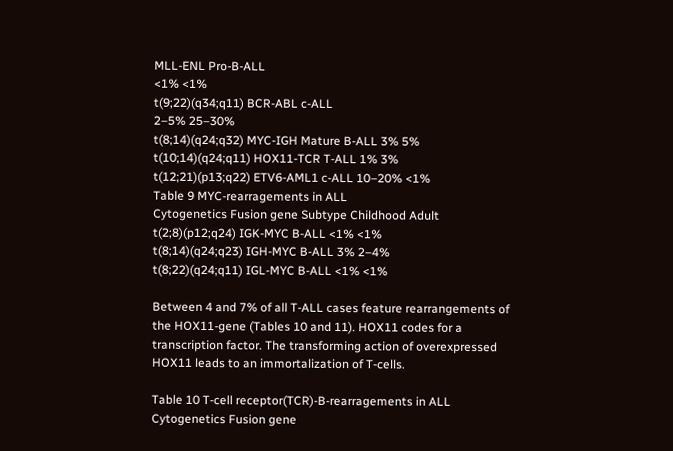MLL-ENL Pro-B-ALL
<1% <1%
t(9;22)(q34;q11) BCR-ABL c-ALL
2–5% 25–30%
t(8;14)(q24;q32) MYC-IGH Mature B-ALL 3% 5%
t(10;14)(q24;q11) HOX11-TCR T-ALL 1% 3%
t(12;21)(p13;q22) ETV6-AML1 c-ALL 10–20% <1%
Table 9 MYC-rearragements in ALL
Cytogenetics Fusion gene Subtype Childhood Adult
t(2;8)(p12;q24) IGK-MYC B-ALL <1% <1%
t(8;14)(q24;q23) IGH-MYC B-ALL 3% 2–4%
t(8;22)(q24;q11) IGL-MYC B-ALL <1% <1%

Between 4 and 7% of all T-ALL cases feature rearrangements of the HOX11-gene (Tables 10 and 11). HOX11 codes for a transcription factor. The transforming action of overexpressed HOX11 leads to an immortalization of T-cells.

Table 10 T-cell receptor(TCR)-B-rearragements in ALL
Cytogenetics Fusion gene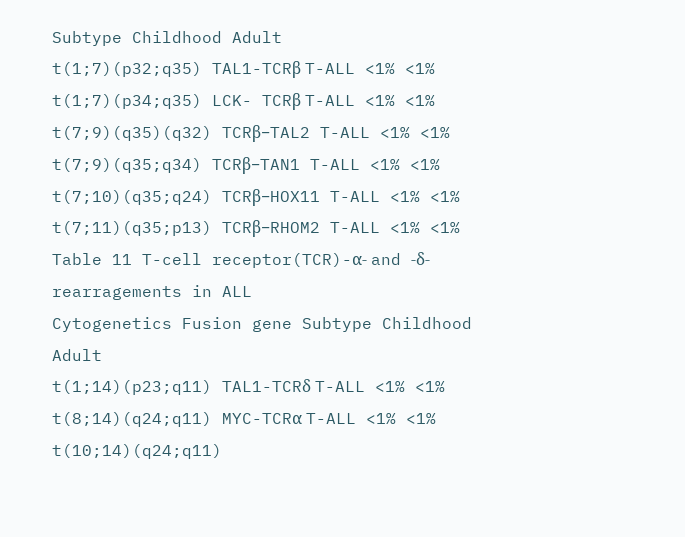Subtype Childhood Adult
t(1;7)(p32;q35) TAL1-TCRβ T-ALL <1% <1%
t(1;7)(p34;q35) LCK- TCRβ T-ALL <1% <1%
t(7;9)(q35)(q32) TCRβ−TAL2 T-ALL <1% <1%
t(7;9)(q35;q34) TCRβ−TAN1 T-ALL <1% <1%
t(7;10)(q35;q24) TCRβ−HOX11 T-ALL <1% <1%
t(7;11)(q35;p13) TCRβ−RHOM2 T-ALL <1% <1%
Table 11 T-cell receptor(TCR)-α- and -δ-rearragements in ALL
Cytogenetics Fusion gene Subtype Childhood Adult
t(1;14)(p23;q11) TAL1-TCRδ T-ALL <1% <1%
t(8;14)(q24;q11) MYC-TCRα T-ALL <1% <1%
t(10;14)(q24;q11)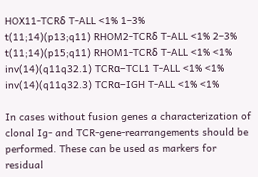HOX11-TCRδ T-ALL <1% 1–3%
t(11;14)(p13;q11) RHOM2-TCRδ T-ALL <1% 2–3%
t(11;14)(p15;q11) RHOM1-TCRδ T-ALL <1% <1%
inv(14)(q11q32.1) TCRα−TCL1 T-ALL <1% <1%
inv(14)(q11q32.3) TCRα−IGH T-ALL <1% <1%

In cases without fusion genes a characterization of clonal Ig- and TCR-gene-rearrangements should be performed. These can be used as markers for residual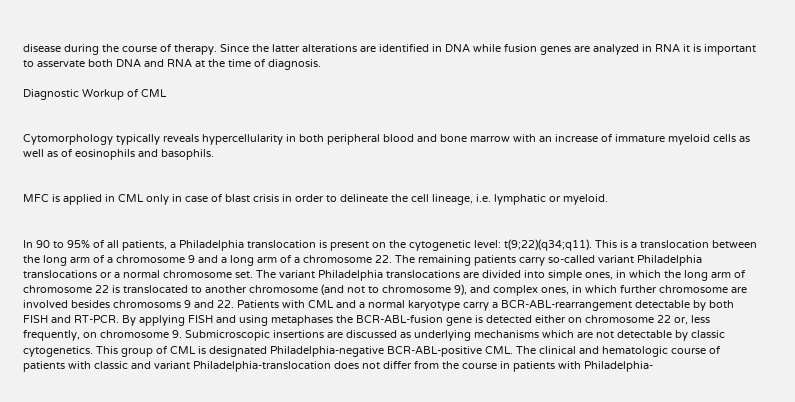disease during the course of therapy. Since the latter alterations are identified in DNA while fusion genes are analyzed in RNA it is important to asservate both DNA and RNA at the time of diagnosis.

Diagnostic Workup of CML


Cytomorphology typically reveals hypercellularity in both peripheral blood and bone marrow with an increase of immature myeloid cells as well as of eosinophils and basophils.


MFC is applied in CML only in case of blast crisis in order to delineate the cell lineage, i.e. lymphatic or myeloid.


In 90 to 95% of all patients, a Philadelphia translocation is present on the cytogenetic level: t(9;22)(q34;q11). This is a translocation between the long arm of a chromosome 9 and a long arm of a chromosome 22. The remaining patients carry so-called variant Philadelphia translocations or a normal chromosome set. The variant Philadelphia translocations are divided into simple ones, in which the long arm of chromosome 22 is translocated to another chromosome (and not to chromosome 9), and complex ones, in which further chromosome are involved besides chromosoms 9 and 22. Patients with CML and a normal karyotype carry a BCR-ABL-rearrangement detectable by both FISH and RT-PCR. By applying FISH and using metaphases the BCR-ABL-fusion gene is detected either on chromosome 22 or, less frequently, on chromosome 9. Submicroscopic insertions are discussed as underlying mechanisms which are not detectable by classic cytogenetics. This group of CML is designated Philadelphia-negative BCR-ABL-positive CML. The clinical and hematologic course of patients with classic and variant Philadelphia-translocation does not differ from the course in patients with Philadelphia-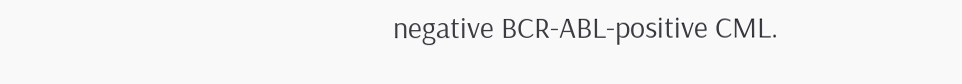negative BCR-ABL-positive CML.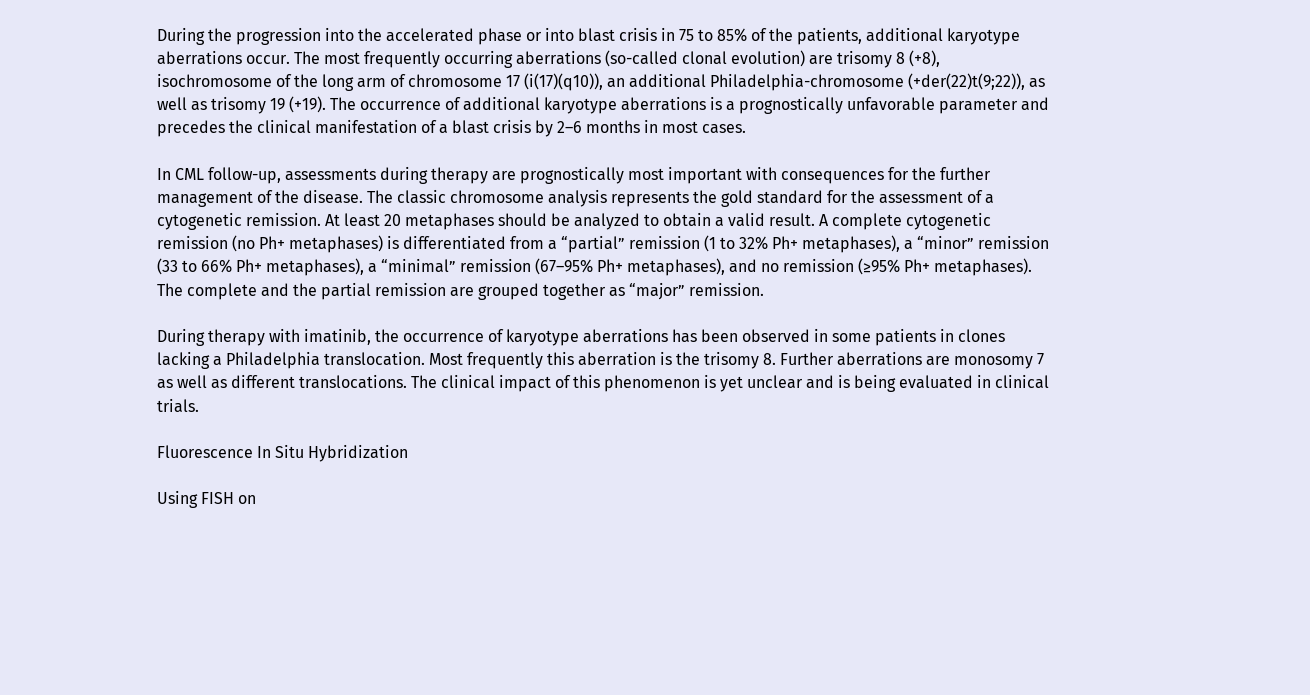During the progression into the accelerated phase or into blast crisis in 75 to 85% of the patients, additional karyotype aberrations occur. The most frequently occurring aberrations (so-called clonal evolution) are trisomy 8 (+8), isochromosome of the long arm of chromosome 17 (i(17)(q10)), an additional Philadelphia-chromosome (+der(22)t(9;22)), as well as trisomy 19 (+19). The occurrence of additional karyotype aberrations is a prognostically unfavorable parameter and precedes the clinical manifestation of a blast crisis by 2–6 months in most cases.

In CML follow-up, assessments during therapy are prognostically most important with consequences for the further management of the disease. The classic chromosome analysis represents the gold standard for the assessment of a cytogenetic remission. At least 20 metaphases should be analyzed to obtain a valid result. A complete cytogenetic remission (no Ph+ metaphases) is differentiated from a “partial” remission (1 to 32% Ph+ metaphases), a “minor” remission (33 to 66% Ph+ metaphases), a “minimal” remission (67–95% Ph+ metaphases), and no remission (≥95% Ph+ metaphases). The complete and the partial remission are grouped together as “major” remission.

During therapy with imatinib, the occurrence of karyotype aberrations has been observed in some patients in clones lacking a Philadelphia translocation. Most frequently this aberration is the trisomy 8. Further aberrations are monosomy 7 as well as different translocations. The clinical impact of this phenomenon is yet unclear and is being evaluated in clinical trials.

Fluorescence In Situ Hybridization

Using FISH on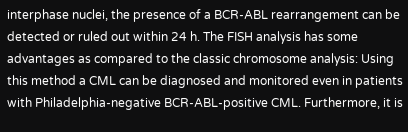interphase nuclei, the presence of a BCR-ABL rearrangement can be detected or ruled out within 24 h. The FISH analysis has some advantages as compared to the classic chromosome analysis: Using this method a CML can be diagnosed and monitored even in patients with Philadelphia-negative BCR-ABL-positive CML. Furthermore, it is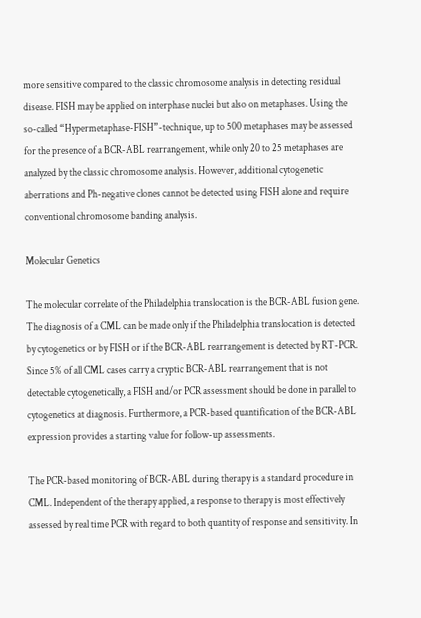more sensitive compared to the classic chromosome analysis in detecting residual disease. FISH may be applied on interphase nuclei but also on metaphases. Using the so-called “Hypermetaphase-FISH”-technique, up to 500 metaphases may be assessed for the presence of a BCR-ABL rearrangement, while only 20 to 25 metaphases are analyzed by the classic chromosome analysis. However, additional cytogenetic aberrations and Ph-negative clones cannot be detected using FISH alone and require conventional chromosome banding analysis.

Molecular Genetics

The molecular correlate of the Philadelphia translocation is the BCR-ABL fusion gene. The diagnosis of a CML can be made only if the Philadelphia translocation is detected by cytogenetics or by FISH or if the BCR-ABL rearrangement is detected by RT-PCR. Since 5% of all CML cases carry a cryptic BCR-ABL rearrangement that is not detectable cytogenetically, a FISH and/or PCR assessment should be done in parallel to cytogenetics at diagnosis. Furthermore, a PCR-based quantification of the BCR-ABL expression provides a starting value for follow-up assessments.

The PCR-based monitoring of BCR-ABL during therapy is a standard procedure in CML. Independent of the therapy applied, a response to therapy is most effectively assessed by real time PCR with regard to both quantity of response and sensitivity. In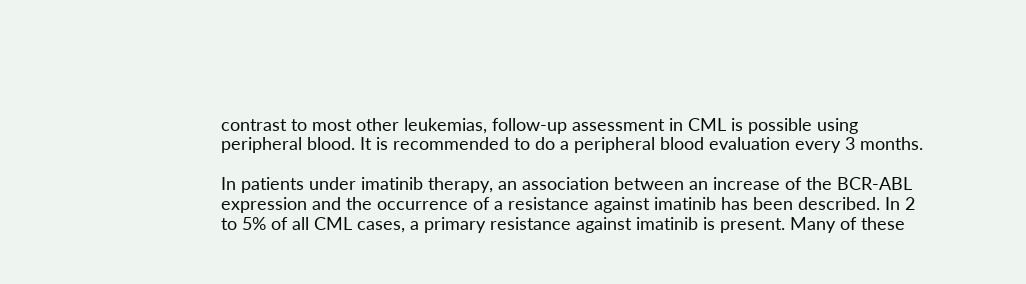contrast to most other leukemias, follow-up assessment in CML is possible using peripheral blood. It is recommended to do a peripheral blood evaluation every 3 months.

In patients under imatinib therapy, an association between an increase of the BCR-ABL expression and the occurrence of a resistance against imatinib has been described. In 2 to 5% of all CML cases, a primary resistance against imatinib is present. Many of these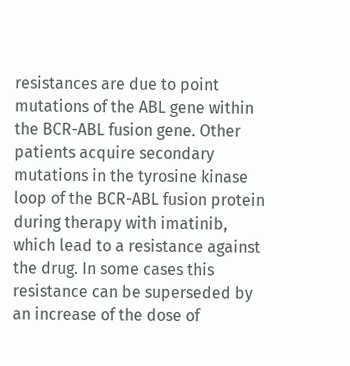resistances are due to point mutations of the ABL gene within the BCR-ABL fusion gene. Other patients acquire secondary mutations in the tyrosine kinase loop of the BCR-ABL fusion protein during therapy with imatinib, which lead to a resistance against the drug. In some cases this resistance can be superseded by an increase of the dose of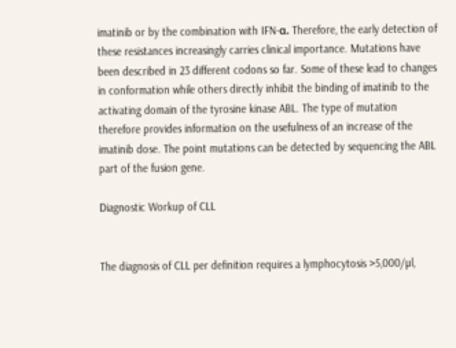imatinib or by the combination with IFN-α. Therefore, the early detection of these resistances increasingly carries clinical importance. Mutations have been described in 23 different codons so far. Some of these lead to changes in conformation while others directly inhibit the binding of imatinib to the activating domain of the tyrosine kinase ABL. The type of mutation therefore provides information on the usefulness of an increase of the imatinib dose. The point mutations can be detected by sequencing the ABL part of the fusion gene.

Diagnostic Workup of CLL


The diagnosis of CLL per definition requires a lymphocytosis >5,000/µl,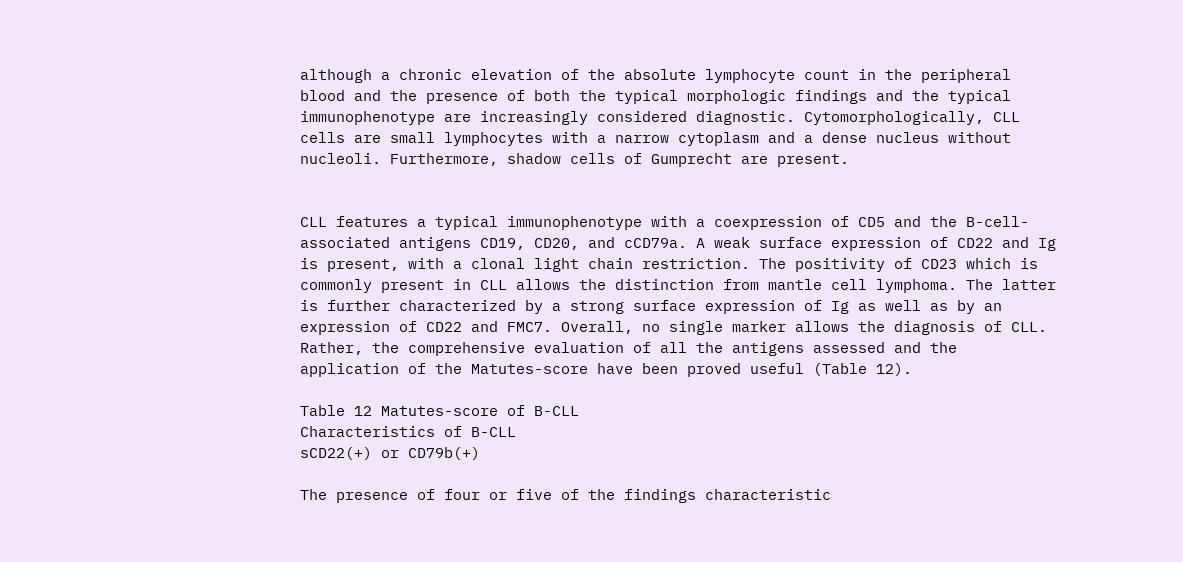although a chronic elevation of the absolute lymphocyte count in the peripheral blood and the presence of both the typical morphologic findings and the typical immunophenotype are increasingly considered diagnostic. Cytomorphologically, CLL cells are small lymphocytes with a narrow cytoplasm and a dense nucleus without nucleoli. Furthermore, shadow cells of Gumprecht are present.


CLL features a typical immunophenotype with a coexpression of CD5 and the B-cell-associated antigens CD19, CD20, and cCD79a. A weak surface expression of CD22 and Ig is present, with a clonal light chain restriction. The positivity of CD23 which is commonly present in CLL allows the distinction from mantle cell lymphoma. The latter is further characterized by a strong surface expression of Ig as well as by an expression of CD22 and FMC7. Overall, no single marker allows the diagnosis of CLL. Rather, the comprehensive evaluation of all the antigens assessed and the application of the Matutes-score have been proved useful (Table 12).

Table 12 Matutes-score of B-CLL
Characteristics of B-CLL
sCD22(+) or CD79b(+)

The presence of four or five of the findings characteristic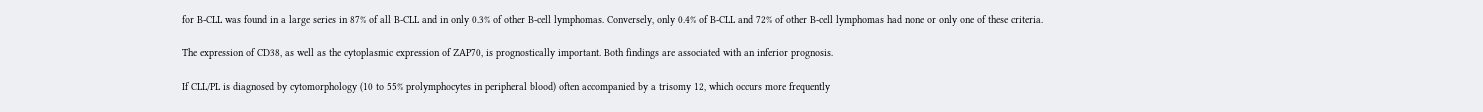for B-CLL was found in a large series in 87% of all B-CLL and in only 0.3% of other B-cell lymphomas. Conversely, only 0.4% of B-CLL and 72% of other B-cell lymphomas had none or only one of these criteria.

The expression of CD38, as well as the cytoplasmic expression of ZAP70, is prognostically important. Both findings are associated with an inferior prognosis.

If CLL/PL is diagnosed by cytomorphology (10 to 55% prolymphocytes in peripheral blood) often accompanied by a trisomy 12, which occurs more frequently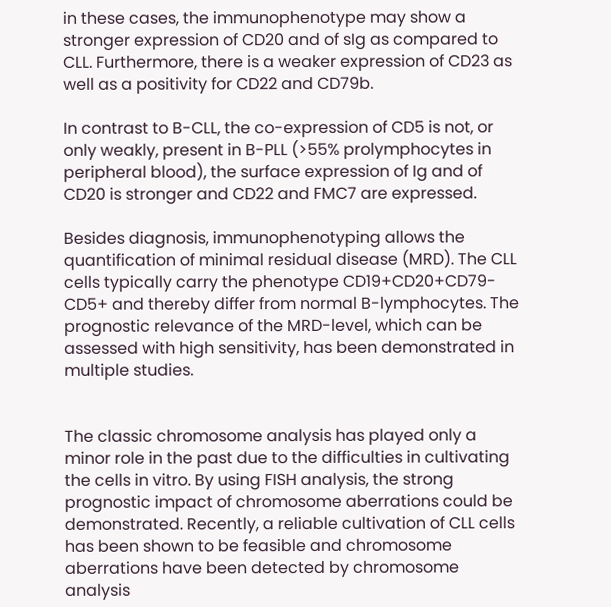in these cases, the immunophenotype may show a stronger expression of CD20 and of sIg as compared to CLL. Furthermore, there is a weaker expression of CD23 as well as a positivity for CD22 and CD79b.

In contrast to B-CLL, the co-expression of CD5 is not, or only weakly, present in B-PLL (>55% prolymphocytes in peripheral blood), the surface expression of Ig and of CD20 is stronger and CD22 and FMC7 are expressed.

Besides diagnosis, immunophenotyping allows the quantification of minimal residual disease (MRD). The CLL cells typically carry the phenotype CD19+CD20+CD79-CD5+ and thereby differ from normal B-lymphocytes. The prognostic relevance of the MRD-level, which can be assessed with high sensitivity, has been demonstrated in multiple studies.


The classic chromosome analysis has played only a minor role in the past due to the difficulties in cultivating the cells in vitro. By using FISH analysis, the strong prognostic impact of chromosome aberrations could be demonstrated. Recently, a reliable cultivation of CLL cells has been shown to be feasible and chromosome aberrations have been detected by chromosome analysis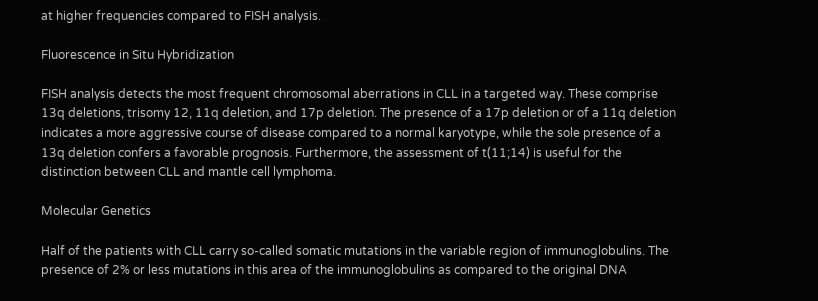at higher frequencies compared to FISH analysis.

Fluorescence in Situ Hybridization

FISH analysis detects the most frequent chromosomal aberrations in CLL in a targeted way. These comprise 13q deletions, trisomy 12, 11q deletion, and 17p deletion. The presence of a 17p deletion or of a 11q deletion indicates a more aggressive course of disease compared to a normal karyotype, while the sole presence of a 13q deletion confers a favorable prognosis. Furthermore, the assessment of t(11;14) is useful for the distinction between CLL and mantle cell lymphoma.

Molecular Genetics

Half of the patients with CLL carry so-called somatic mutations in the variable region of immunoglobulins. The presence of 2% or less mutations in this area of the immunoglobulins as compared to the original DNA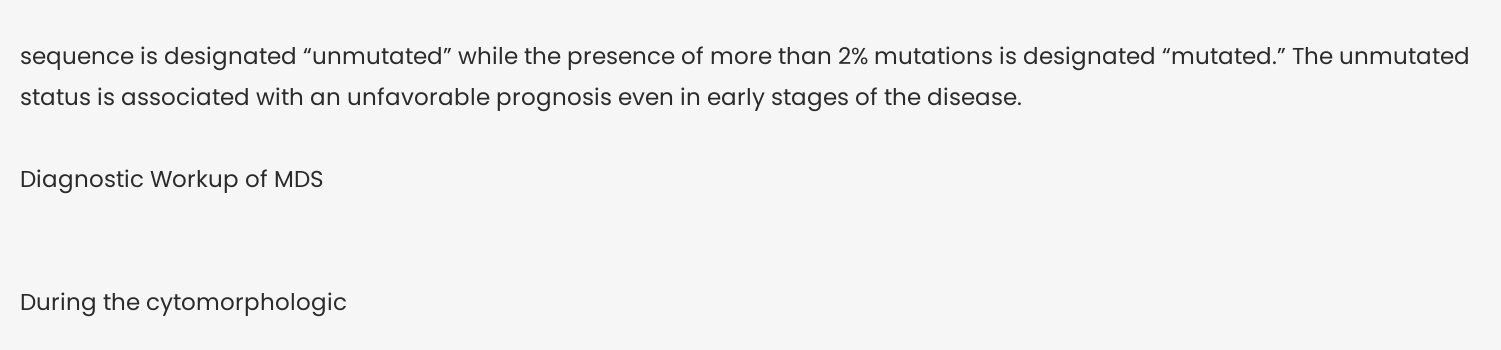sequence is designated “unmutated” while the presence of more than 2% mutations is designated “mutated.” The unmutated status is associated with an unfavorable prognosis even in early stages of the disease.

Diagnostic Workup of MDS


During the cytomorphologic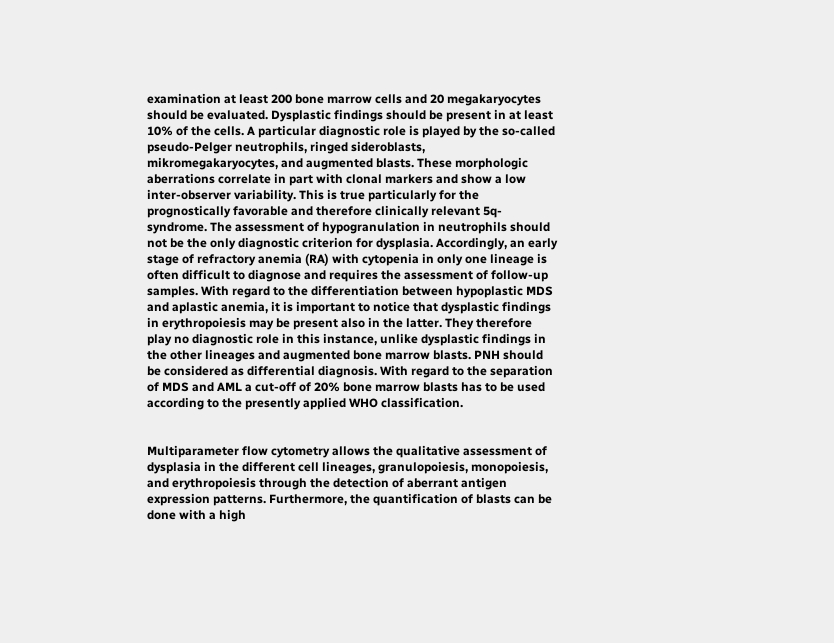examination at least 200 bone marrow cells and 20 megakaryocytes should be evaluated. Dysplastic findings should be present in at least 10% of the cells. A particular diagnostic role is played by the so-called pseudo-Pelger neutrophils, ringed sideroblasts, mikromegakaryocytes, and augmented blasts. These morphologic aberrations correlate in part with clonal markers and show a low inter-observer variability. This is true particularly for the prognostically favorable and therefore clinically relevant 5q-syndrome. The assessment of hypogranulation in neutrophils should not be the only diagnostic criterion for dysplasia. Accordingly, an early stage of refractory anemia (RA) with cytopenia in only one lineage is often difficult to diagnose and requires the assessment of follow-up samples. With regard to the differentiation between hypoplastic MDS and aplastic anemia, it is important to notice that dysplastic findings in erythropoiesis may be present also in the latter. They therefore play no diagnostic role in this instance, unlike dysplastic findings in the other lineages and augmented bone marrow blasts. PNH should be considered as differential diagnosis. With regard to the separation of MDS and AML a cut-off of 20% bone marrow blasts has to be used according to the presently applied WHO classification.


Multiparameter flow cytometry allows the qualitative assessment of dysplasia in the different cell lineages, granulopoiesis, monopoiesis, and erythropoiesis through the detection of aberrant antigen expression patterns. Furthermore, the quantification of blasts can be done with a high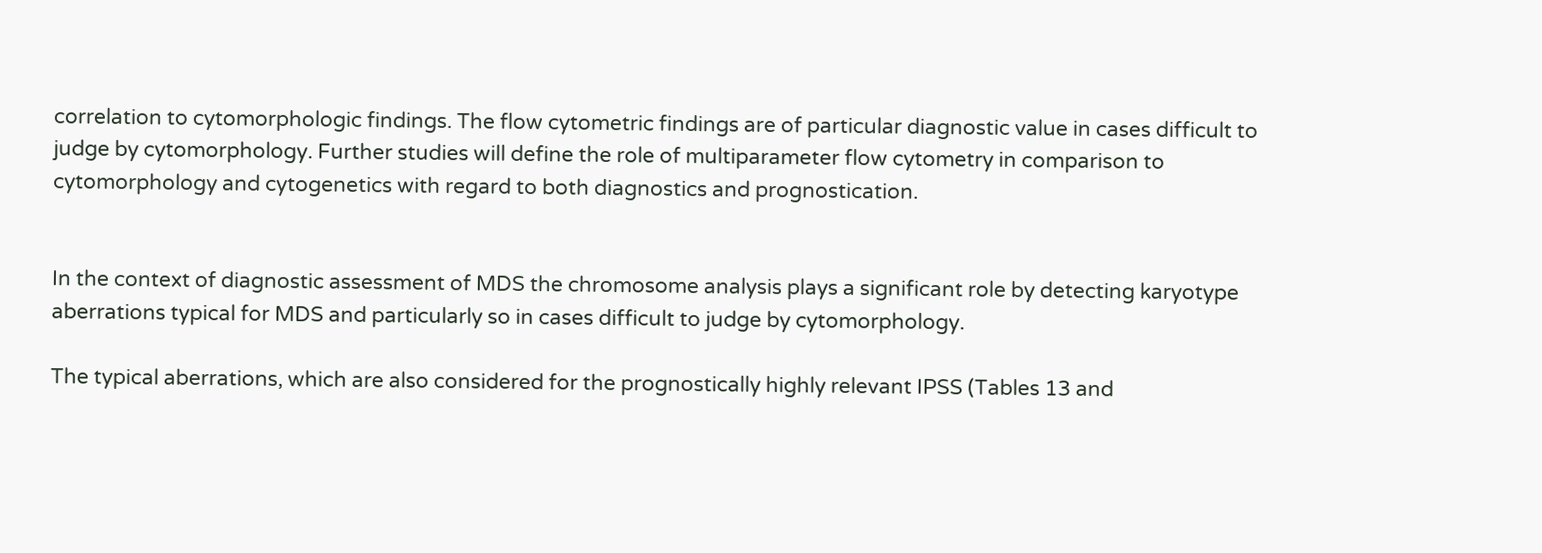correlation to cytomorphologic findings. The flow cytometric findings are of particular diagnostic value in cases difficult to judge by cytomorphology. Further studies will define the role of multiparameter flow cytometry in comparison to cytomorphology and cytogenetics with regard to both diagnostics and prognostication.


In the context of diagnostic assessment of MDS the chromosome analysis plays a significant role by detecting karyotype aberrations typical for MDS and particularly so in cases difficult to judge by cytomorphology.

The typical aberrations, which are also considered for the prognostically highly relevant IPSS (Tables 13 and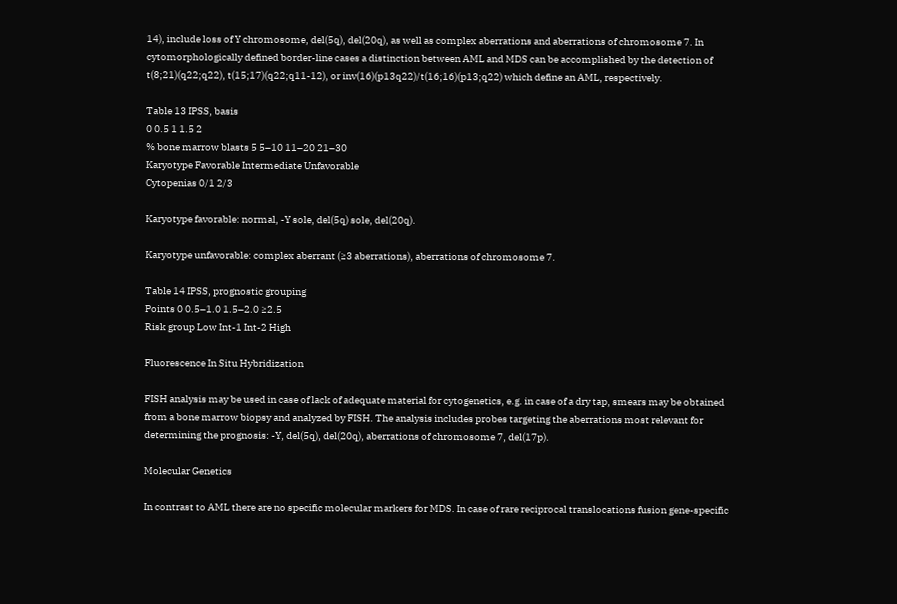14), include loss of Y chromosome, del(5q), del(20q), as well as complex aberrations and aberrations of chromosome 7. In cytomorphologically defined border-line cases a distinction between AML and MDS can be accomplished by the detection of t(8;21)(q22;q22), t(15;17)(q22;q11-12), or inv(16)(p13q22)/t(16;16)(p13;q22) which define an AML, respectively.

Table 13 IPSS, basis
0 0.5 1 1.5 2
% bone marrow blasts 5 5–10 11–20 21–30
Karyotype Favorable Intermediate Unfavorable
Cytopenias 0/1 2/3

Karyotype favorable: normal, -Y sole, del(5q) sole, del(20q).

Karyotype unfavorable: complex aberrant (≥3 aberrations), aberrations of chromosome 7.

Table 14 IPSS, prognostic grouping
Points 0 0.5–1.0 1.5–2.0 ≥2.5
Risk group Low Int-1 Int-2 High

Fluorescence In Situ Hybridization

FISH analysis may be used in case of lack of adequate material for cytogenetics, e.g. in case of a dry tap, smears may be obtained from a bone marrow biopsy and analyzed by FISH. The analysis includes probes targeting the aberrations most relevant for determining the prognosis: -Y, del(5q), del(20q), aberrations of chromosome 7, del(17p).

Molecular Genetics

In contrast to AML there are no specific molecular markers for MDS. In case of rare reciprocal translocations fusion gene-specific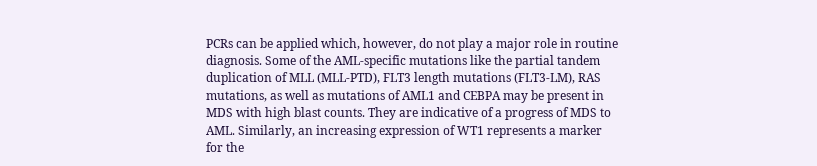PCRs can be applied which, however, do not play a major role in routine diagnosis. Some of the AML-specific mutations like the partial tandem duplication of MLL (MLL-PTD), FLT3 length mutations (FLT3-LM), RAS mutations, as well as mutations of AML1 and CEBPA may be present in MDS with high blast counts. They are indicative of a progress of MDS to AML. Similarly, an increasing expression of WT1 represents a marker for the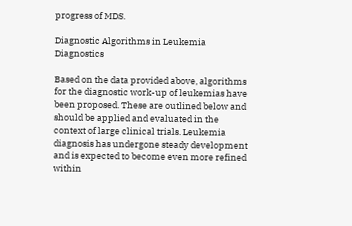progress of MDS.

Diagnostic Algorithms in Leukemia Diagnostics

Based on the data provided above, algorithms for the diagnostic work-up of leukemias have been proposed. These are outlined below and should be applied and evaluated in the context of large clinical trials. Leukemia diagnosis has undergone steady development and is expected to become even more refined within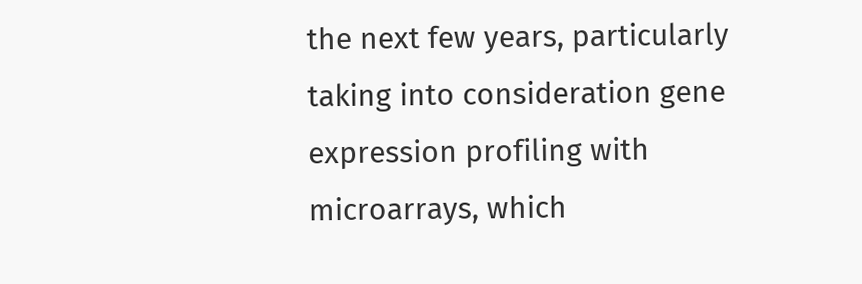the next few years, particularly taking into consideration gene expression profiling with microarrays, which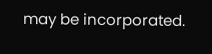may be incorporated.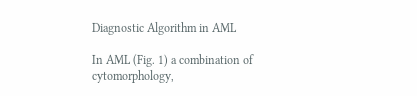Diagnostic Algorithm in AML

In AML (Fig. 1) a combination of cytomorphology,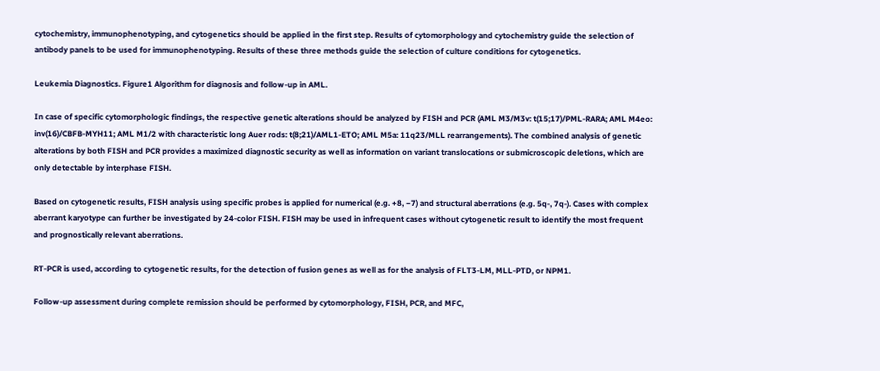cytochemistry, immunophenotyping, and cytogenetics should be applied in the first step. Results of cytomorphology and cytochemistry guide the selection of antibody panels to be used for immunophenotyping. Results of these three methods guide the selection of culture conditions for cytogenetics.

Leukemia Diagnostics. Figure1 Algorithm for diagnosis and follow-up in AML.

In case of specific cytomorphologic findings, the respective genetic alterations should be analyzed by FISH and PCR (AML M3/M3v: t(15;17)/PML-RARA; AML M4eo: inv(16)/CBFB-MYH11; AML M1/2 with characteristic long Auer rods: t(8;21)/AML1-ETO; AML M5a: 11q23/MLL rearrangements). The combined analysis of genetic alterations by both FISH and PCR provides a maximized diagnostic security as well as information on variant translocations or submicroscopic deletions, which are only detectable by interphase FISH.

Based on cytogenetic results, FISH analysis using specific probes is applied for numerical (e.g. +8, −7) and structural aberrations (e.g. 5q-, 7q-). Cases with complex aberrant karyotype can further be investigated by 24-color FISH. FISH may be used in infrequent cases without cytogenetic result to identify the most frequent and prognostically relevant aberrations.

RT-PCR is used, according to cytogenetic results, for the detection of fusion genes as well as for the analysis of FLT3-LM, MLL-PTD, or NPM1.

Follow-up assessment during complete remission should be performed by cytomorphology, FISH, PCR, and MFC,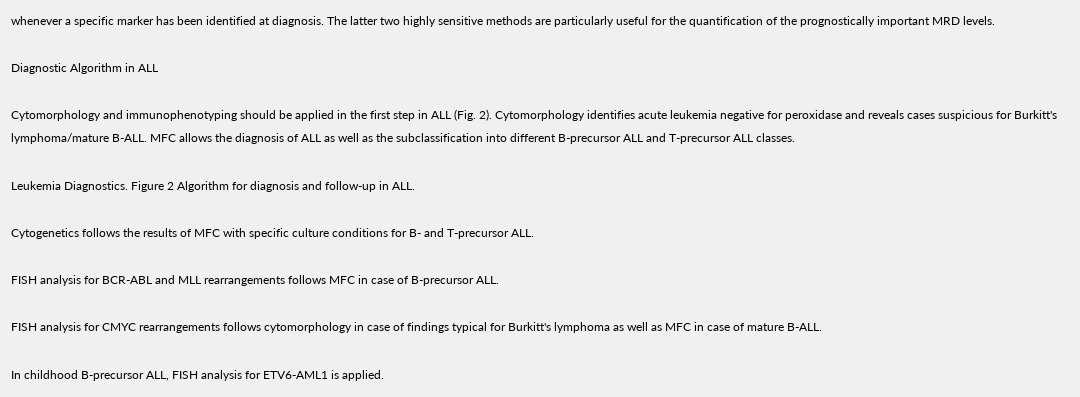whenever a specific marker has been identified at diagnosis. The latter two highly sensitive methods are particularly useful for the quantification of the prognostically important MRD levels.

Diagnostic Algorithm in ALL

Cytomorphology and immunophenotyping should be applied in the first step in ALL (Fig. 2). Cytomorphology identifies acute leukemia negative for peroxidase and reveals cases suspicious for Burkitt's lymphoma/mature B-ALL. MFC allows the diagnosis of ALL as well as the subclassification into different B-precursor ALL and T-precursor ALL classes.

Leukemia Diagnostics. Figure 2 Algorithm for diagnosis and follow-up in ALL.

Cytogenetics follows the results of MFC with specific culture conditions for B- and T-precursor ALL.

FISH analysis for BCR-ABL and MLL rearrangements follows MFC in case of B-precursor ALL.

FISH analysis for CMYC rearrangements follows cytomorphology in case of findings typical for Burkitt's lymphoma as well as MFC in case of mature B-ALL.

In childhood B-precursor ALL, FISH analysis for ETV6-AML1 is applied.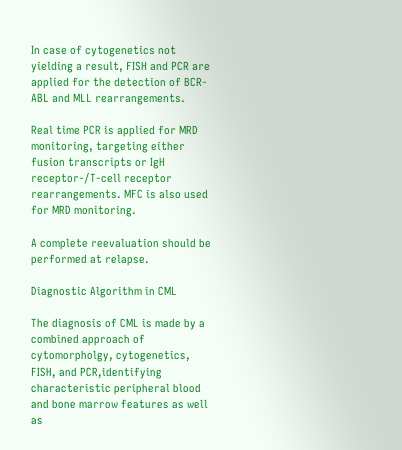In case of cytogenetics not yielding a result, FISH and PCR are applied for the detection of BCR-ABL and MLL rearrangements.

Real time PCR is applied for MRD monitoring, targeting either fusion transcripts or IgH receptor-/T-cell receptor rearrangements. MFC is also used for MRD monitoring.

A complete reevaluation should be performed at relapse.

Diagnostic Algorithm in CML

The diagnosis of CML is made by a combined approach of cytomorpholgy, cytogenetics, FISH, and PCR,identifying characteristic peripheral blood and bone marrow features as well as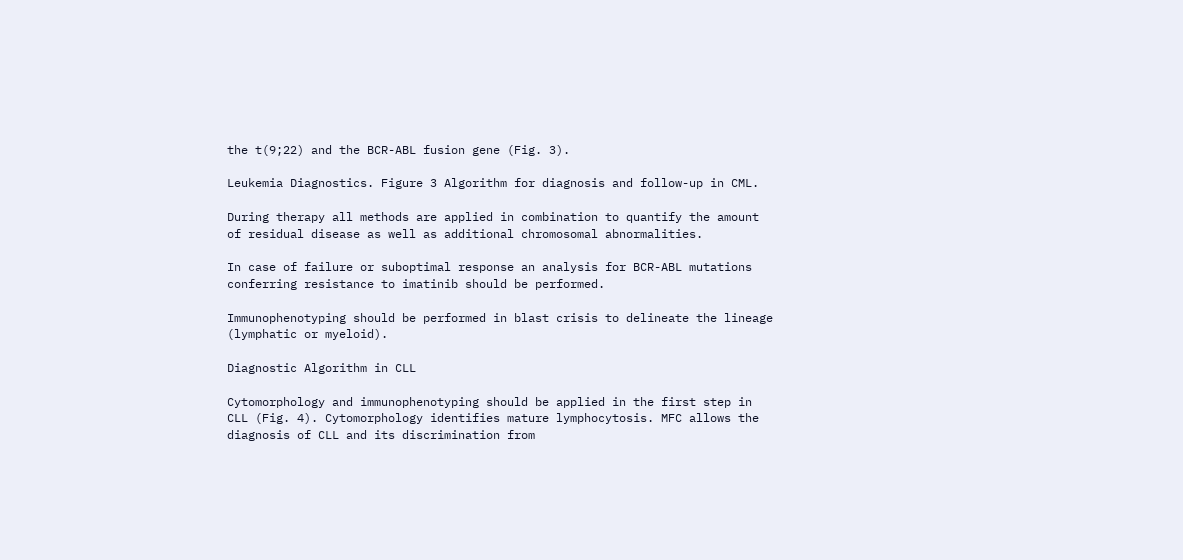the t(9;22) and the BCR-ABL fusion gene (Fig. 3).

Leukemia Diagnostics. Figure 3 Algorithm for diagnosis and follow-up in CML.

During therapy all methods are applied in combination to quantify the amount of residual disease as well as additional chromosomal abnormalities.

In case of failure or suboptimal response an analysis for BCR-ABL mutations conferring resistance to imatinib should be performed.

Immunophenotyping should be performed in blast crisis to delineate the lineage (lymphatic or myeloid).

Diagnostic Algorithm in CLL

Cytomorphology and immunophenotyping should be applied in the first step in CLL (Fig. 4). Cytomorphology identifies mature lymphocytosis. MFC allows the diagnosis of CLL and its discrimination from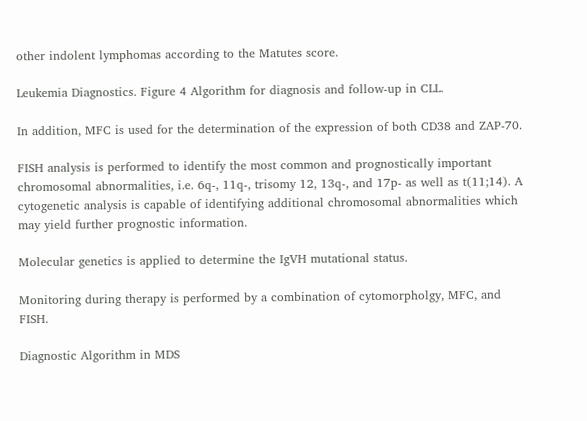other indolent lymphomas according to the Matutes score.

Leukemia Diagnostics. Figure 4 Algorithm for diagnosis and follow-up in CLL.

In addition, MFC is used for the determination of the expression of both CD38 and ZAP-70.

FISH analysis is performed to identify the most common and prognostically important chromosomal abnormalities, i.e. 6q-, 11q-, trisomy 12, 13q-, and 17p- as well as t(11;14). A cytogenetic analysis is capable of identifying additional chromosomal abnormalities which may yield further prognostic information.

Molecular genetics is applied to determine the IgVH mutational status.

Monitoring during therapy is performed by a combination of cytomorpholgy, MFC, and FISH.

Diagnostic Algorithm in MDS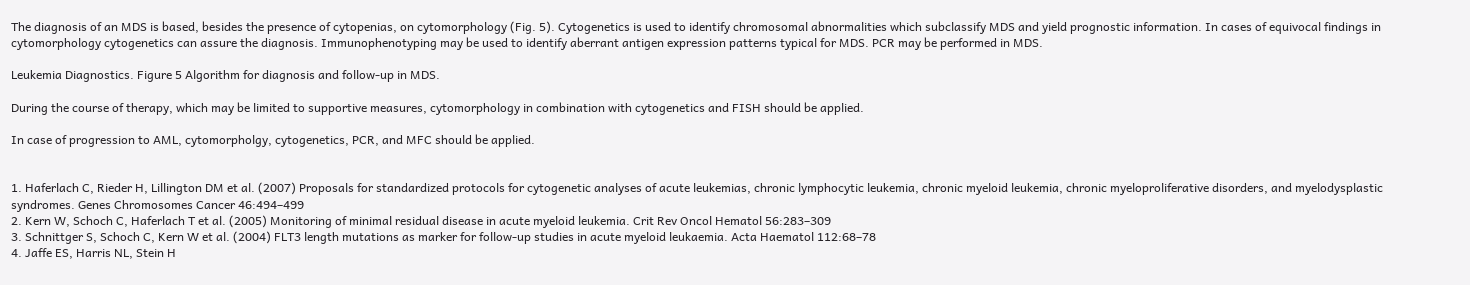The diagnosis of an MDS is based, besides the presence of cytopenias, on cytomorphology (Fig. 5). Cytogenetics is used to identify chromosomal abnormalities which subclassify MDS and yield prognostic information. In cases of equivocal findings in cytomorphology cytogenetics can assure the diagnosis. Immunophenotyping may be used to identify aberrant antigen expression patterns typical for MDS. PCR may be performed in MDS.

Leukemia Diagnostics. Figure 5 Algorithm for diagnosis and follow-up in MDS.

During the course of therapy, which may be limited to supportive measures, cytomorphology in combination with cytogenetics and FISH should be applied.

In case of progression to AML, cytomorpholgy, cytogenetics, PCR, and MFC should be applied.


1. Haferlach C, Rieder H, Lillington DM et al. (2007) Proposals for standardized protocols for cytogenetic analyses of acute leukemias, chronic lymphocytic leukemia, chronic myeloid leukemia, chronic myeloproliferative disorders, and myelodysplastic syndromes. Genes Chromosomes Cancer 46:494–499
2. Kern W, Schoch C, Haferlach T et al. (2005) Monitoring of minimal residual disease in acute myeloid leukemia. Crit Rev Oncol Hematol 56:283–309
3. Schnittger S, Schoch C, Kern W et al. (2004) FLT3 length mutations as marker for follow-up studies in acute myeloid leukaemia. Acta Haematol 112:68–78
4. Jaffe ES, Harris NL, Stein H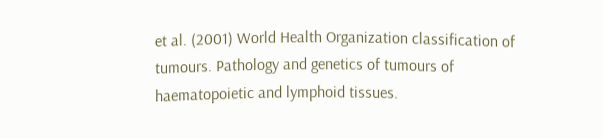et al. (2001) World Health Organization classification of tumours. Pathology and genetics of tumours of haematopoietic and lymphoid tissues.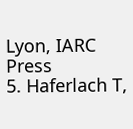Lyon, IARC Press
5. Haferlach T,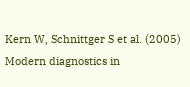Kern W, Schnittger S et al. (2005) Modern diagnostics in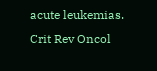acute leukemias. Crit Rev Oncol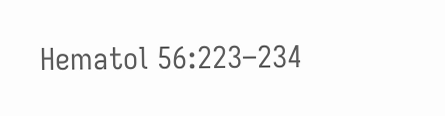Hematol 56:223–234